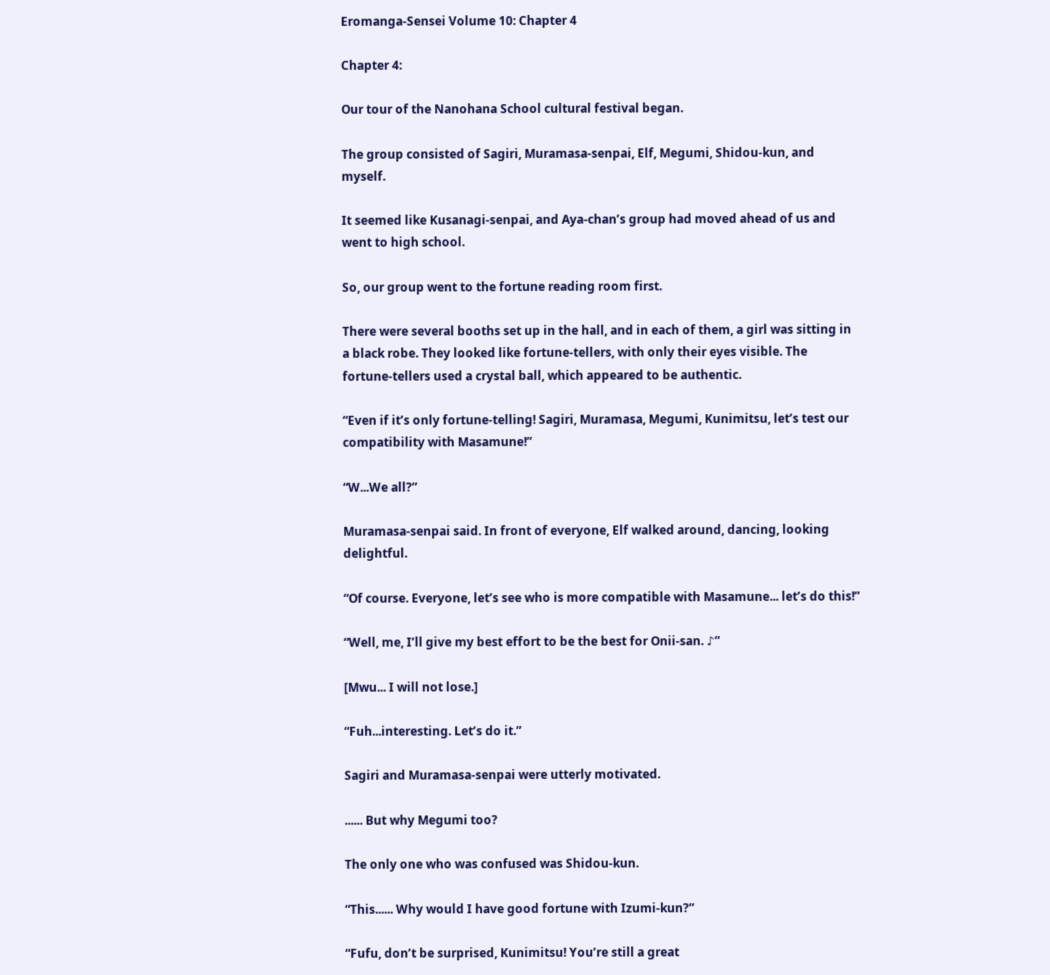Eromanga-Sensei Volume 10: Chapter 4

Chapter 4:

Our tour of the Nanohana School cultural festival began.

The group consisted of Sagiri, Muramasa-senpai, Elf, Megumi, Shidou-kun, and myself.

It seemed like Kusanagi-senpai, and Aya-chan’s group had moved ahead of us and went to high school.

So, our group went to the fortune reading room first.

There were several booths set up in the hall, and in each of them, a girl was sitting in a black robe. They looked like fortune-tellers, with only their eyes visible. The fortune-tellers used a crystal ball, which appeared to be authentic.

“Even if it’s only fortune-telling! Sagiri, Muramasa, Megumi, Kunimitsu, let’s test our compatibility with Masamune!”

“W...We all?”

Muramasa-senpai said. In front of everyone, Elf walked around, dancing, looking delightful.

“Of course. Everyone, let’s see who is more compatible with Masamune... let’s do this!”

“Well, me, I’ll give my best effort to be the best for Onii-san. ♪”

[Mwu... I will not lose.]

“Fuh...interesting. Let’s do it.”

Sagiri and Muramasa-senpai were utterly motivated.

...... But why Megumi too?

The only one who was confused was Shidou-kun.

“This...... Why would I have good fortune with Izumi-kun?”

“Fufu, don’t be surprised, Kunimitsu! You’re still a great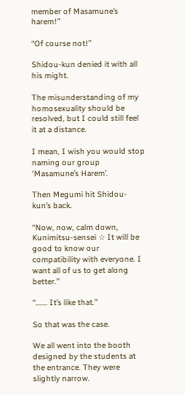member of Masamune’s harem!”

“Of course not!”

Shidou-kun denied it with all his might.

The misunderstanding of my homosexuality should be resolved, but I could still feel it at a distance.

I mean, I wish you would stop naming our group ‘Masamune’s Harem’.

Then Megumi hit Shidou-kun’s back.

“Now, now, calm down, Kunimitsu-sensei ☆ It will be good to know our compatibility with everyone. I want all of us to get along better.”

“...... It’s like that.”

So that was the case.

We all went into the booth designed by the students at the entrance. They were slightly narrow.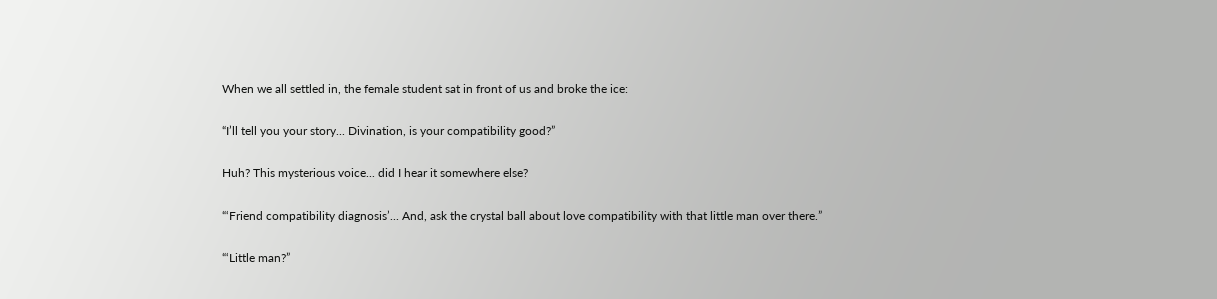When we all settled in, the female student sat in front of us and broke the ice:

“I’ll tell you your story... Divination, is your compatibility good?”

Huh? This mysterious voice... did I hear it somewhere else?

“‘Friend compatibility diagnosis’... And, ask the crystal ball about love compatibility with that little man over there.”

“‘Little man?”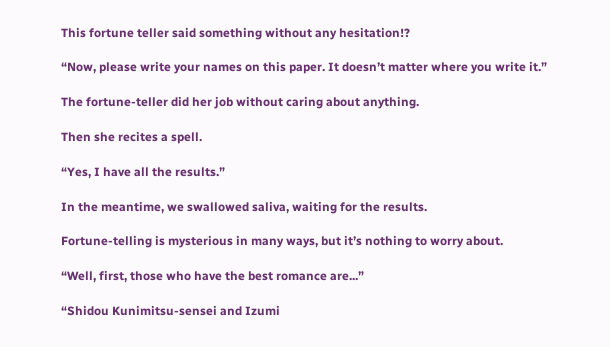This fortune teller said something without any hesitation!?

“Now, please write your names on this paper. It doesn’t matter where you write it.”

The fortune-teller did her job without caring about anything.

Then she recites a spell.

“Yes, I have all the results.”

In the meantime, we swallowed saliva, waiting for the results.

Fortune-telling is mysterious in many ways, but it’s nothing to worry about.

“Well, first, those who have the best romance are...”

“Shidou Kunimitsu-sensei and Izumi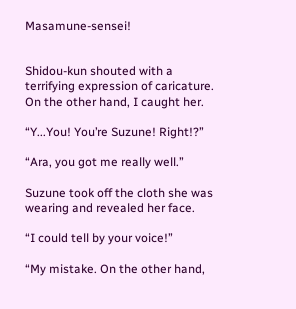Masamune-sensei!


Shidou-kun shouted with a terrifying expression of caricature. On the other hand, I caught her.

“Y...You! You’re Suzune! Right!?”

“Ara, you got me really well.”

Suzune took off the cloth she was wearing and revealed her face.

“I could tell by your voice!”

“My mistake. On the other hand,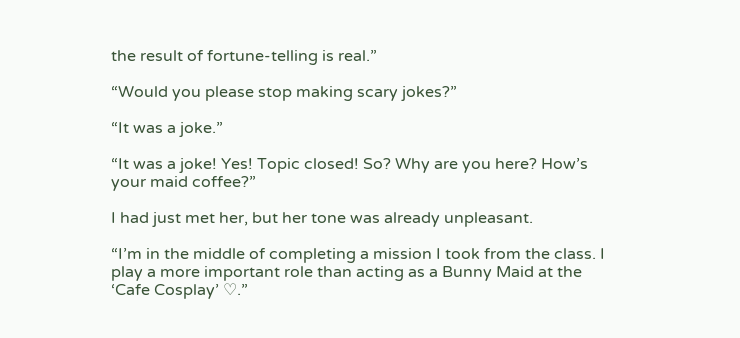the result of fortune-telling is real.”

“Would you please stop making scary jokes?”

“It was a joke.”

“It was a joke! Yes! Topic closed! So? Why are you here? How’s your maid coffee?”

I had just met her, but her tone was already unpleasant.

“I’m in the middle of completing a mission I took from the class. I play a more important role than acting as a Bunny Maid at the ‘Cafe Cosplay’ ♡.”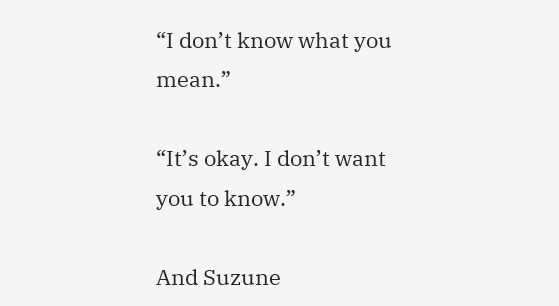“I don’t know what you mean.”

“It’s okay. I don’t want you to know.”

And Suzune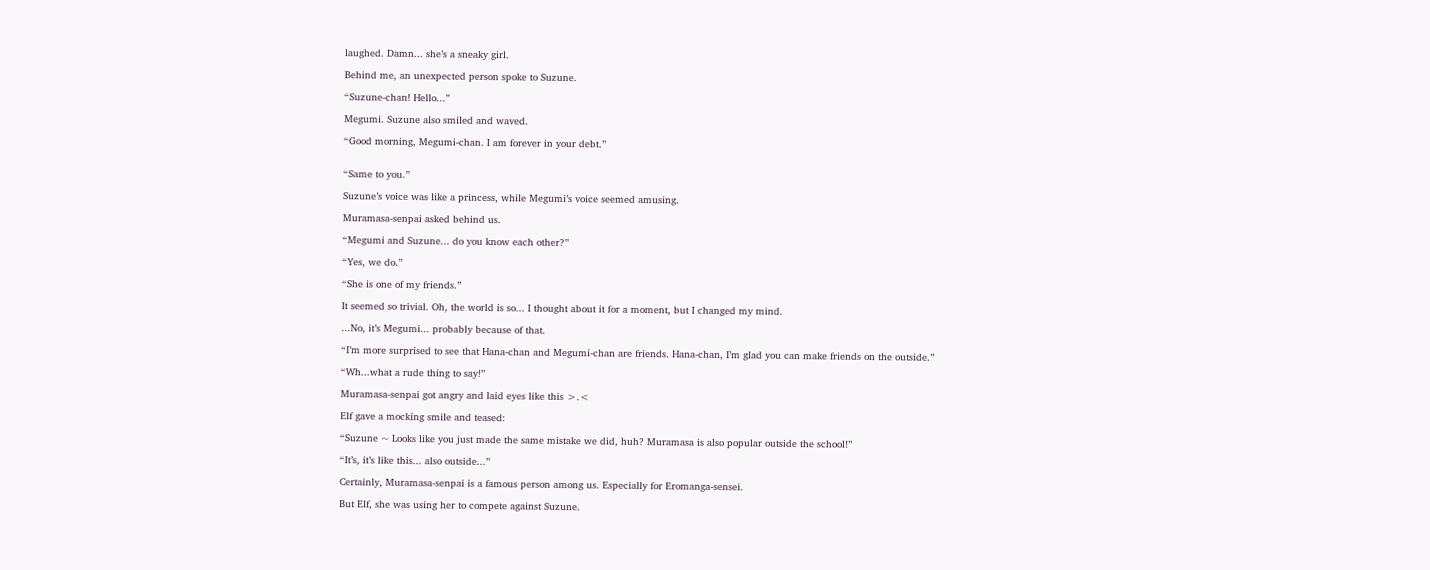laughed. Damn... she’s a sneaky girl.

Behind me, an unexpected person spoke to Suzune.

“Suzune-chan! Hello...”

Megumi. Suzune also smiled and waved.

“Good morning, Megumi-chan. I am forever in your debt.”


“Same to you.”

Suzune’s voice was like a princess, while Megumi’s voice seemed amusing.

Muramasa-senpai asked behind us.

“Megumi and Suzune... do you know each other?”

“Yes, we do.”

“She is one of my friends.”

It seemed so trivial. Oh, the world is so... I thought about it for a moment, but I changed my mind.

...No, it’s Megumi... probably because of that.

“I’m more surprised to see that Hana-chan and Megumi-chan are friends. Hana-chan, I’m glad you can make friends on the outside.”

“Wh...what a rude thing to say!”

Muramasa-senpai got angry and laid eyes like this >.<

Elf gave a mocking smile and teased:

“Suzune ~ Looks like you just made the same mistake we did, huh? Muramasa is also popular outside the school!”

“It’s, it’s like this... also outside...”

Certainly, Muramasa-senpai is a famous person among us. Especially for Eromanga-sensei.

But Elf, she was using her to compete against Suzune.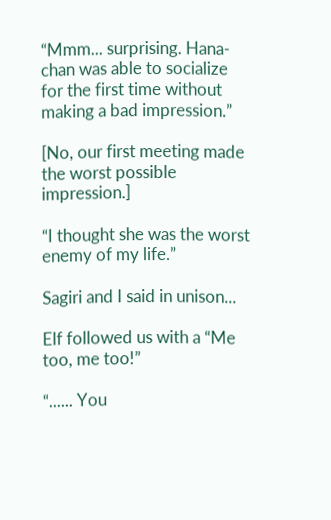“Mmm... surprising. Hana-chan was able to socialize for the first time without making a bad impression.”

[No, our first meeting made the worst possible impression.]

“I thought she was the worst enemy of my life.”

Sagiri and I said in unison...

Elf followed us with a “Me too, me too!”

“...... You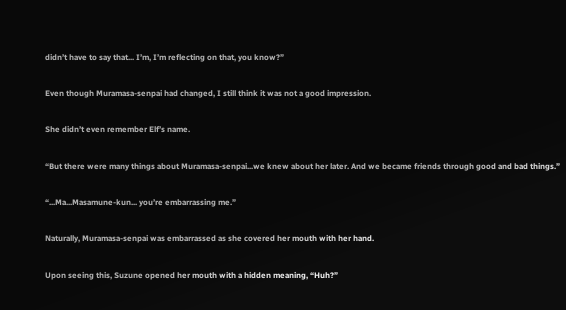didn’t have to say that... I’m, I’m reflecting on that, you know?”

Even though Muramasa-senpai had changed, I still think it was not a good impression.

She didn’t even remember Elf’s name.

“But there were many things about Muramasa-senpai...we knew about her later. And we became friends through good and bad things.”

“...Ma...Masamune-kun... you’re embarrassing me.”

Naturally, Muramasa-senpai was embarrassed as she covered her mouth with her hand.

Upon seeing this, Suzune opened her mouth with a hidden meaning, “Huh?”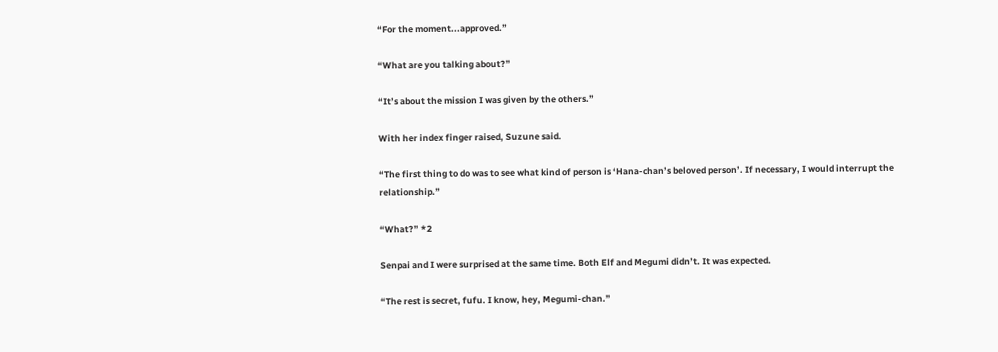“For the moment...approved.”

“What are you talking about?”

“It’s about the mission I was given by the others.”

With her index finger raised, Suzune said.

“The first thing to do was to see what kind of person is ‘Hana-chan’s beloved person’. If necessary, I would interrupt the relationship.”

“What?” *2

Senpai and I were surprised at the same time. Both Elf and Megumi didn’t. It was expected.

“The rest is secret, fufu. I know, hey, Megumi-chan.”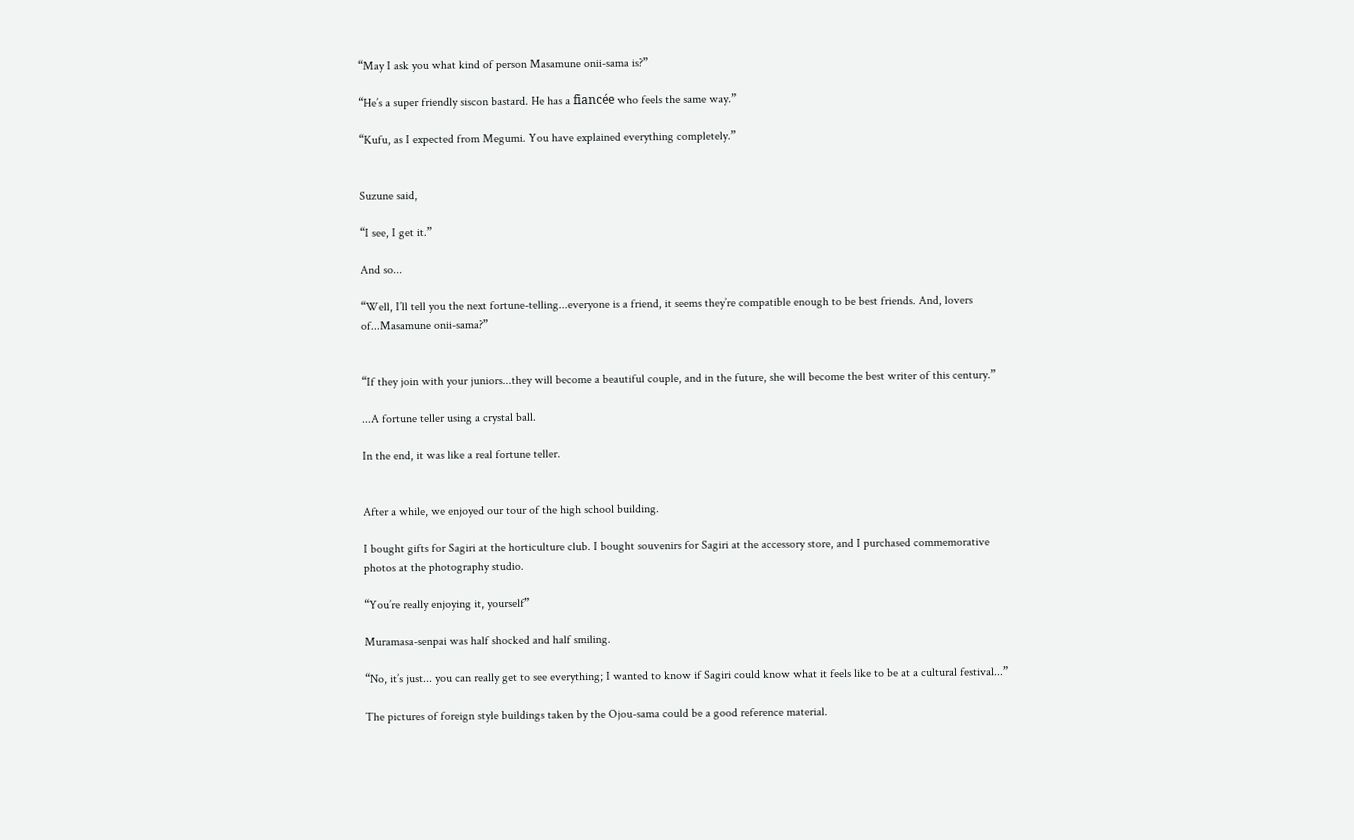“May I ask you what kind of person Masamune onii-sama is?”

“He’s a super friendly siscon bastard. He has a fiancée who feels the same way.”

“Kufu, as I expected from Megumi. You have explained everything completely.”


Suzune said,

“I see, I get it.”

And so...

“Well, I’ll tell you the next fortune-telling...everyone is a friend, it seems they’re compatible enough to be best friends. And, lovers of...Masamune onii-sama?”


“If they join with your juniors...they will become a beautiful couple, and in the future, she will become the best writer of this century.”

...A fortune teller using a crystal ball.

In the end, it was like a real fortune teller.


After a while, we enjoyed our tour of the high school building.

I bought gifts for Sagiri at the horticulture club. I bought souvenirs for Sagiri at the accessory store, and I purchased commemorative photos at the photography studio.

“You’re really enjoying it, yourself”

Muramasa-senpai was half shocked and half smiling.

“No, it’s just... you can really get to see everything; I wanted to know if Sagiri could know what it feels like to be at a cultural festival...”

The pictures of foreign style buildings taken by the Ojou-sama could be a good reference material.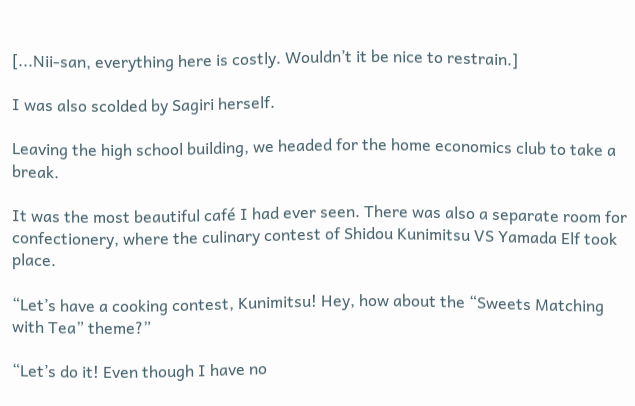[...Nii-san, everything here is costly. Wouldn’t it be nice to restrain.]

I was also scolded by Sagiri herself.

Leaving the high school building, we headed for the home economics club to take a break.

It was the most beautiful café I had ever seen. There was also a separate room for confectionery, where the culinary contest of Shidou Kunimitsu VS Yamada Elf took place.

“Let’s have a cooking contest, Kunimitsu! Hey, how about the “Sweets Matching with Tea” theme?”

“Let’s do it! Even though I have no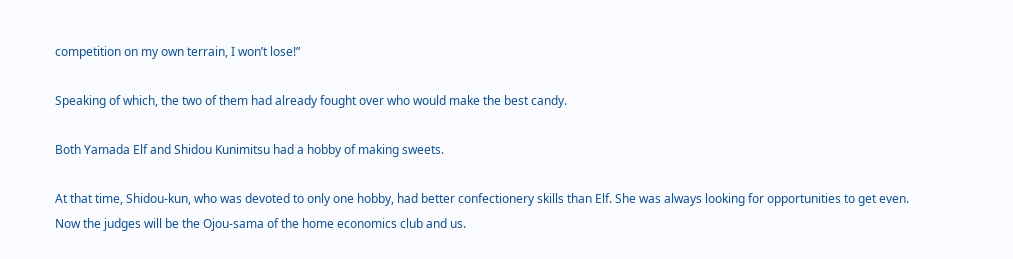competition on my own terrain, I won’t lose!”

Speaking of which, the two of them had already fought over who would make the best candy.

Both Yamada Elf and Shidou Kunimitsu had a hobby of making sweets.

At that time, Shidou-kun, who was devoted to only one hobby, had better confectionery skills than Elf. She was always looking for opportunities to get even. Now the judges will be the Ojou-sama of the home economics club and us.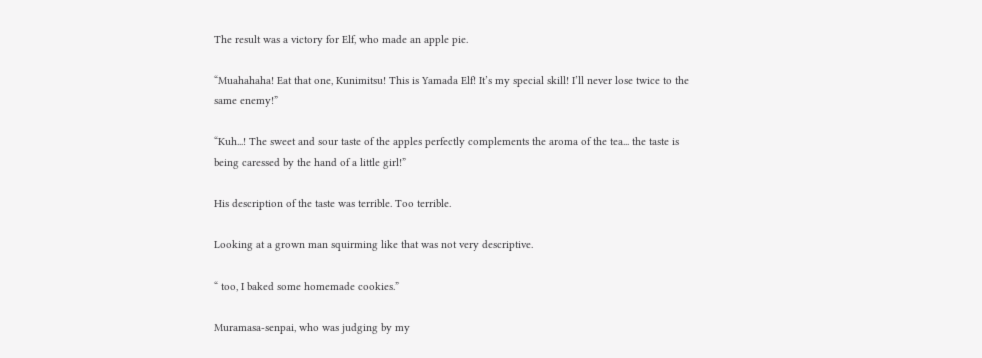The result was a victory for Elf, who made an apple pie.

“Muahahaha! Eat that one, Kunimitsu! This is Yamada Elf! It’s my special skill! I’ll never lose twice to the same enemy!”

“Kuh...! The sweet and sour taste of the apples perfectly complements the aroma of the tea... the taste is being caressed by the hand of a little girl!”

His description of the taste was terrible. Too terrible.

Looking at a grown man squirming like that was not very descriptive.

“ too, I baked some homemade cookies.”

Muramasa-senpai, who was judging by my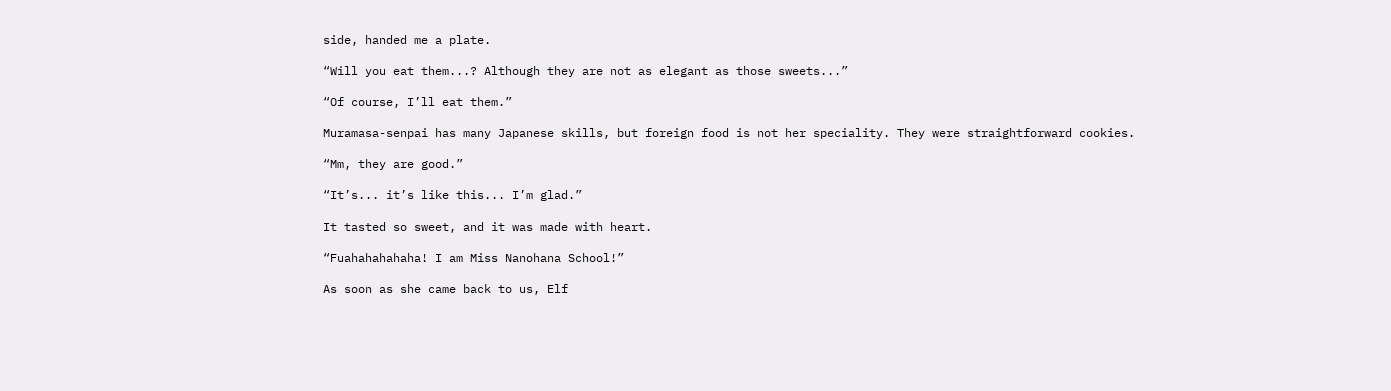side, handed me a plate.

“Will you eat them...? Although they are not as elegant as those sweets...”

“Of course, I’ll eat them.”

Muramasa-senpai has many Japanese skills, but foreign food is not her speciality. They were straightforward cookies.

“Mm, they are good.”

“It’s... it’s like this... I’m glad.”

It tasted so sweet, and it was made with heart.

“Fuahahahahaha! I am Miss Nanohana School!”

As soon as she came back to us, Elf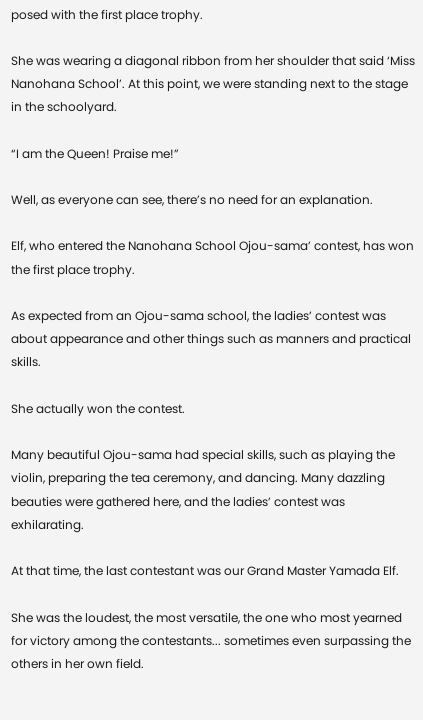posed with the first place trophy.

She was wearing a diagonal ribbon from her shoulder that said ‘Miss Nanohana School’. At this point, we were standing next to the stage in the schoolyard.

“I am the Queen! Praise me!”

Well, as everyone can see, there’s no need for an explanation.

Elf, who entered the Nanohana School Ojou-sama’ contest, has won the first place trophy.

As expected from an Ojou-sama school, the ladies’ contest was about appearance and other things such as manners and practical skills.

She actually won the contest.

Many beautiful Ojou-sama had special skills, such as playing the violin, preparing the tea ceremony, and dancing. Many dazzling beauties were gathered here, and the ladies’ contest was exhilarating.

At that time, the last contestant was our Grand Master Yamada Elf.

She was the loudest, the most versatile, the one who most yearned for victory among the contestants... sometimes even surpassing the others in her own field.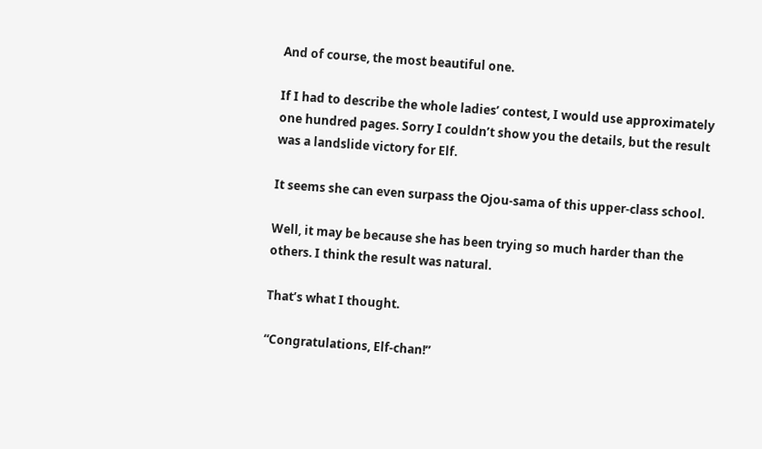And of course, the most beautiful one.

If I had to describe the whole ladies’ contest, I would use approximately one hundred pages. Sorry I couldn’t show you the details, but the result was a landslide victory for Elf.

It seems she can even surpass the Ojou-sama of this upper-class school.

Well, it may be because she has been trying so much harder than the others. I think the result was natural.

That’s what I thought.

“Congratulations, Elf-chan!”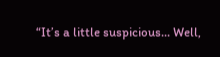“It’s a little suspicious... Well,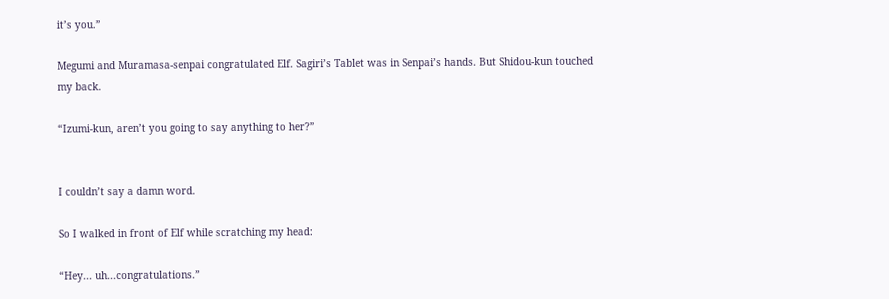it’s you.”

Megumi and Muramasa-senpai congratulated Elf. Sagiri’s Tablet was in Senpai’s hands. But Shidou-kun touched my back.

“Izumi-kun, aren’t you going to say anything to her?”


I couldn’t say a damn word.

So I walked in front of Elf while scratching my head:

“Hey... uh...congratulations.”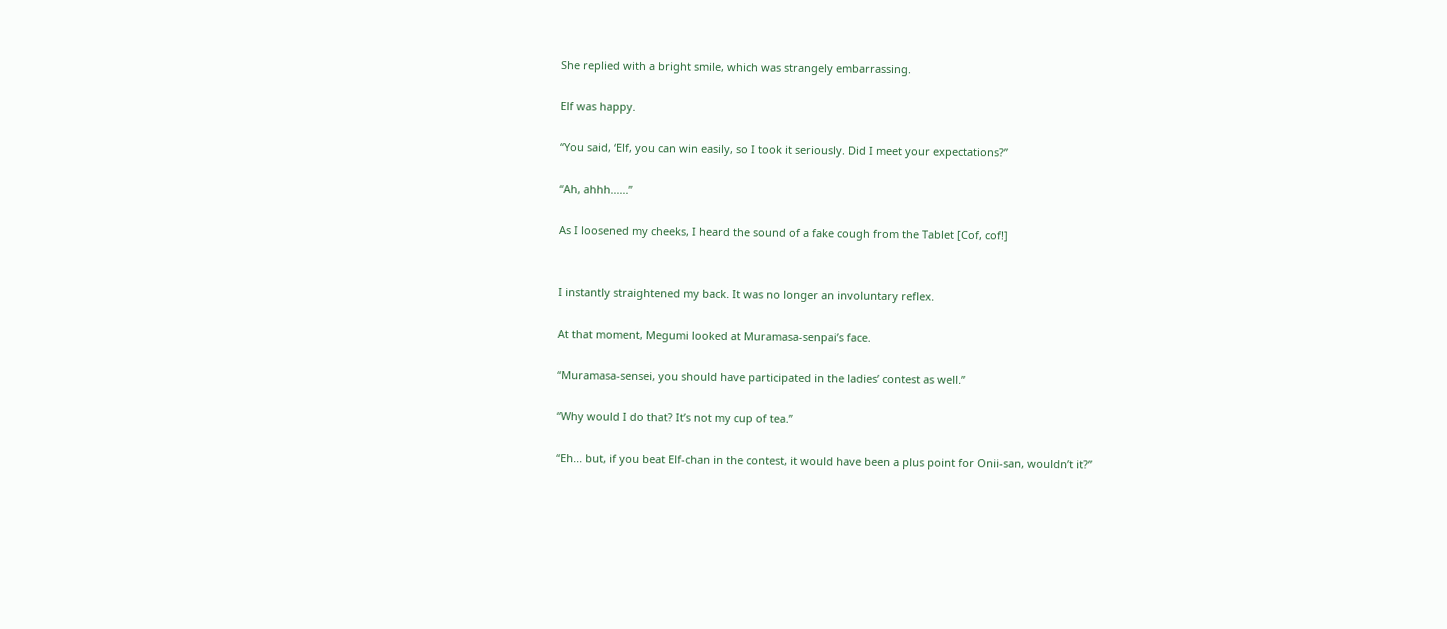She replied with a bright smile, which was strangely embarrassing.

Elf was happy.

“You said, ‘Elf, you can win easily, so I took it seriously. Did I meet your expectations?”

“Ah, ahhh......”

As I loosened my cheeks, I heard the sound of a fake cough from the Tablet [Cof, cof!]


I instantly straightened my back. It was no longer an involuntary reflex.

At that moment, Megumi looked at Muramasa-senpai’s face.

“Muramasa-sensei, you should have participated in the ladies’ contest as well.”

“Why would I do that? It’s not my cup of tea.”

“Eh... but, if you beat Elf-chan in the contest, it would have been a plus point for Onii-san, wouldn’t it?”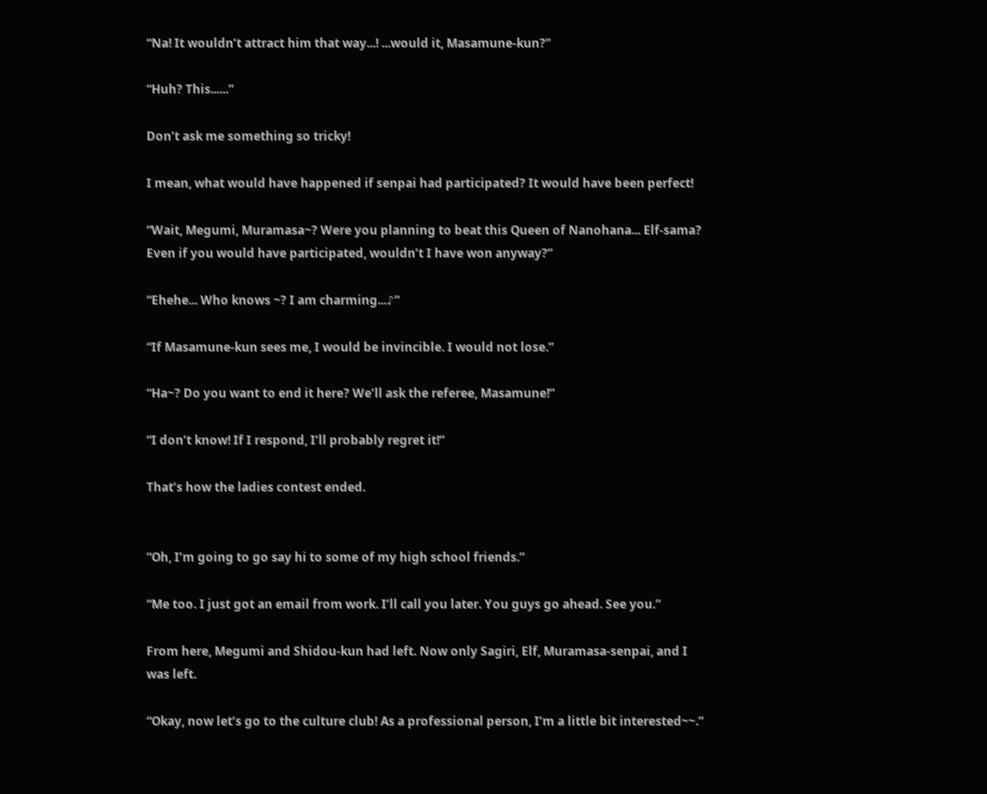“Na! It wouldn’t attract him that way...! ...would it, Masamune-kun?”

“Huh? This......”

Don’t ask me something so tricky!

I mean, what would have happened if senpai had participated? It would have been perfect!

“Wait, Megumi, Muramasa~? Were you planning to beat this Queen of Nanohana... Elf-sama? Even if you would have participated, wouldn’t I have won anyway?”

“Ehehe... Who knows ~? I am charming...♪”

“If Masamune-kun sees me, I would be invincible. I would not lose.”

“Ha~? Do you want to end it here? We’ll ask the referee, Masamune!”

“I don’t know! If I respond, I’ll probably regret it!”

That’s how the ladies contest ended.


“Oh, I’m going to go say hi to some of my high school friends.”

“Me too. I just got an email from work. I’ll call you later. You guys go ahead. See you.”

From here, Megumi and Shidou-kun had left. Now only Sagiri, Elf, Muramasa-senpai, and I was left.

“Okay, now let’s go to the culture club! As a professional person, I’m a little bit interested~~.”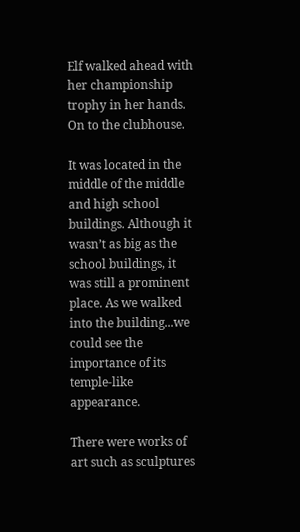Elf walked ahead with her championship trophy in her hands. On to the clubhouse.

It was located in the middle of the middle and high school buildings. Although it wasn’t as big as the school buildings, it was still a prominent place. As we walked into the building...we could see the importance of its temple-like appearance.

There were works of art such as sculptures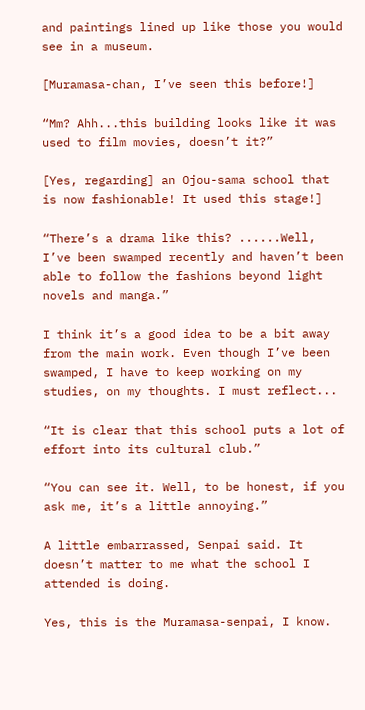and paintings lined up like those you would see in a museum.

[Muramasa-chan, I’ve seen this before!]

“Mm? Ahh...this building looks like it was used to film movies, doesn’t it?”

[Yes, regarding] an Ojou-sama school that is now fashionable! It used this stage!]

“There’s a drama like this? ......Well, I’ve been swamped recently and haven’t been able to follow the fashions beyond light novels and manga.”

I think it’s a good idea to be a bit away from the main work. Even though I’ve been swamped, I have to keep working on my studies, on my thoughts. I must reflect...

“It is clear that this school puts a lot of effort into its cultural club.”

“You can see it. Well, to be honest, if you ask me, it’s a little annoying.”

A little embarrassed, Senpai said. It doesn’t matter to me what the school I attended is doing.

Yes, this is the Muramasa-senpai, I know.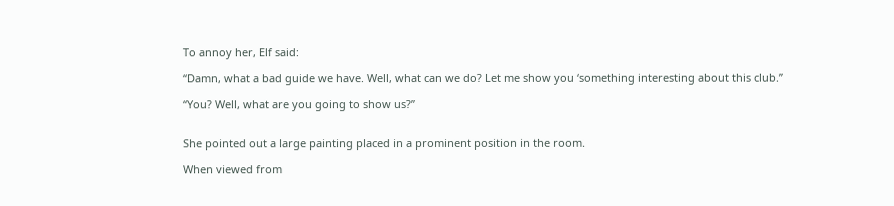To annoy her, Elf said:

“Damn, what a bad guide we have. Well, what can we do? Let me show you ‘something interesting about this club.”

“You? Well, what are you going to show us?”


She pointed out a large painting placed in a prominent position in the room.

When viewed from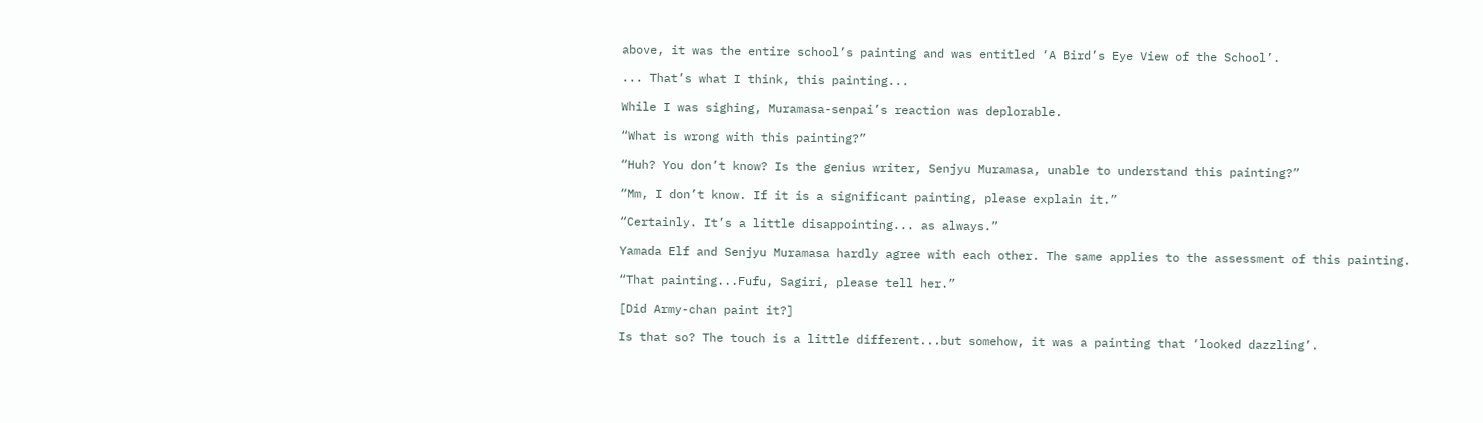above, it was the entire school’s painting and was entitled ‘A Bird’s Eye View of the School’.

... That’s what I think, this painting...

While I was sighing, Muramasa-senpai’s reaction was deplorable.

“What is wrong with this painting?”

“Huh? You don’t know? Is the genius writer, Senjyu Muramasa, unable to understand this painting?”

“Mm, I don’t know. If it is a significant painting, please explain it.”

“Certainly. It’s a little disappointing... as always.”

Yamada Elf and Senjyu Muramasa hardly agree with each other. The same applies to the assessment of this painting.

“That painting...Fufu, Sagiri, please tell her.”

[Did Army-chan paint it?]

Is that so? The touch is a little different...but somehow, it was a painting that ‘looked dazzling’.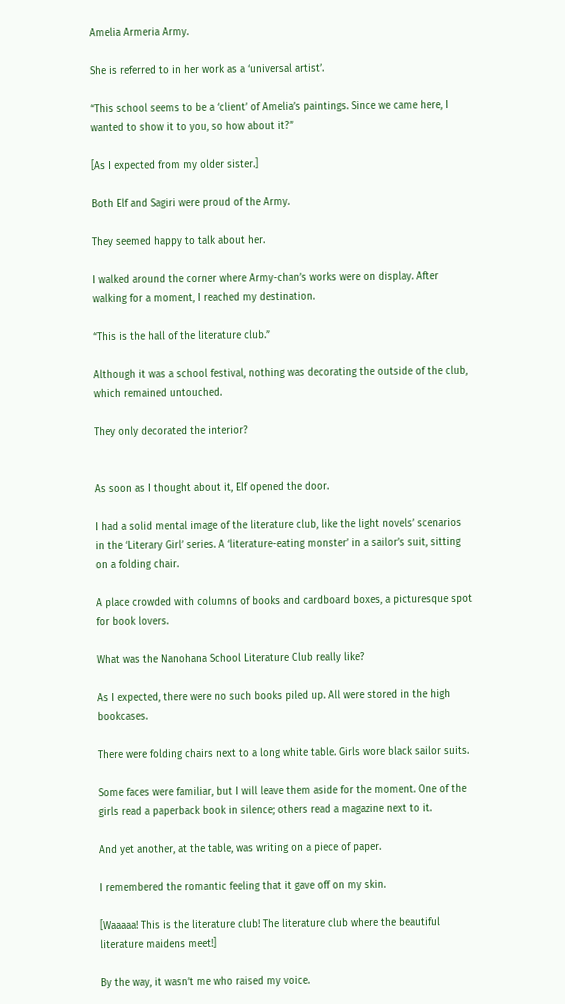Amelia Armeria Army.

She is referred to in her work as a ‘universal artist’.

“This school seems to be a ‘client’ of Amelia’s paintings. Since we came here, I wanted to show it to you, so how about it?”

[As I expected from my older sister.]

Both Elf and Sagiri were proud of the Army.

They seemed happy to talk about her.

I walked around the corner where Army-chan’s works were on display. After walking for a moment, I reached my destination.

“This is the hall of the literature club.”

Although it was a school festival, nothing was decorating the outside of the club, which remained untouched.

They only decorated the interior?


As soon as I thought about it, Elf opened the door.

I had a solid mental image of the literature club, like the light novels’ scenarios in the ‘Literary Girl’ series. A ‘literature-eating monster’ in a sailor’s suit, sitting on a folding chair.

A place crowded with columns of books and cardboard boxes, a picturesque spot for book lovers.

What was the Nanohana School Literature Club really like?

As I expected, there were no such books piled up. All were stored in the high bookcases.

There were folding chairs next to a long white table. Girls wore black sailor suits.

Some faces were familiar, but I will leave them aside for the moment. One of the girls read a paperback book in silence; others read a magazine next to it.

And yet another, at the table, was writing on a piece of paper.

I remembered the romantic feeling that it gave off on my skin.

[Waaaaa! This is the literature club! The literature club where the beautiful literature maidens meet!]

By the way, it wasn’t me who raised my voice.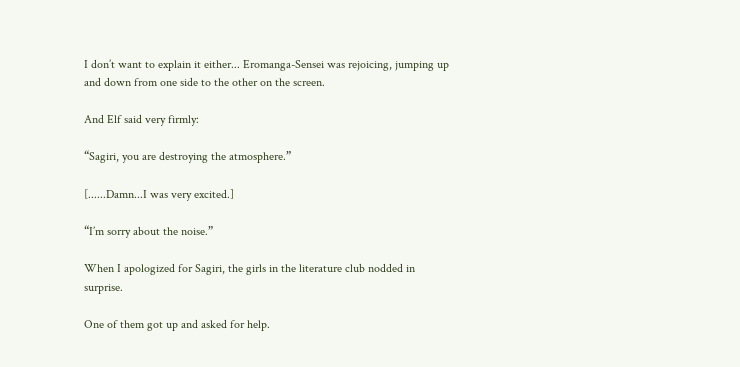I don’t want to explain it either... Eromanga-Sensei was rejoicing, jumping up and down from one side to the other on the screen.

And Elf said very firmly:

“Sagiri, you are destroying the atmosphere.”

[......Damn...I was very excited.]

“I’m sorry about the noise.”

When I apologized for Sagiri, the girls in the literature club nodded in surprise.

One of them got up and asked for help.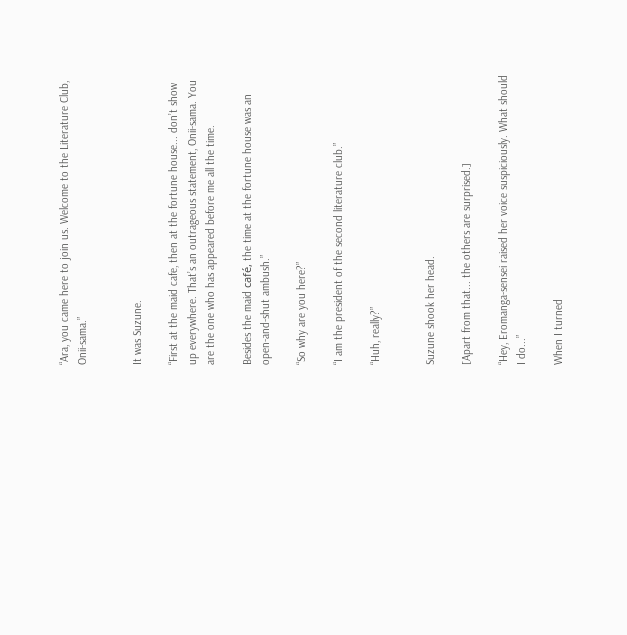“Ara, you came here to join us. Welcome to the Literature Club, Onii-sama.”


It was Suzune.

“First at the maid cafe, then at the fortune house... don’t show up everywhere. That’s an outrageous statement, Onii-sama. You are the one who has appeared before me all the time.

Besides the maid café, the time at the fortune house was an open-and-shut ambush.”

“So why are you here?”

“I am the president of the second literature club.”

“Huh, really?”


Suzune shook her head.

[Apart from that... the others are surprised.]

“Hey, Eromanga-sensei raised her voice suspiciously. What should I do...”

When I turned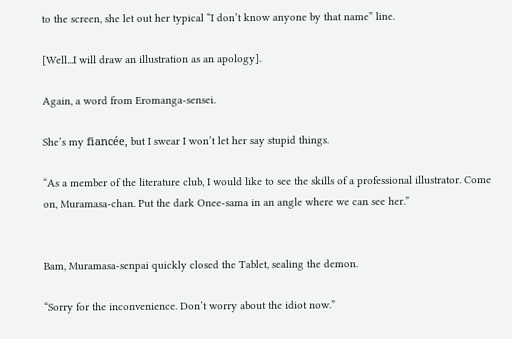to the screen, she let out her typical “I don’t know anyone by that name” line.

[Well...I will draw an illustration as an apology].

Again, a word from Eromanga-sensei.

She’s my fiancée, but I swear I won’t let her say stupid things.

“As a member of the literature club, I would like to see the skills of a professional illustrator. Come on, Muramasa-chan. Put the dark Onee-sama in an angle where we can see her.”


Bam, Muramasa-senpai quickly closed the Tablet, sealing the demon.

“Sorry for the inconvenience. Don’t worry about the idiot now.”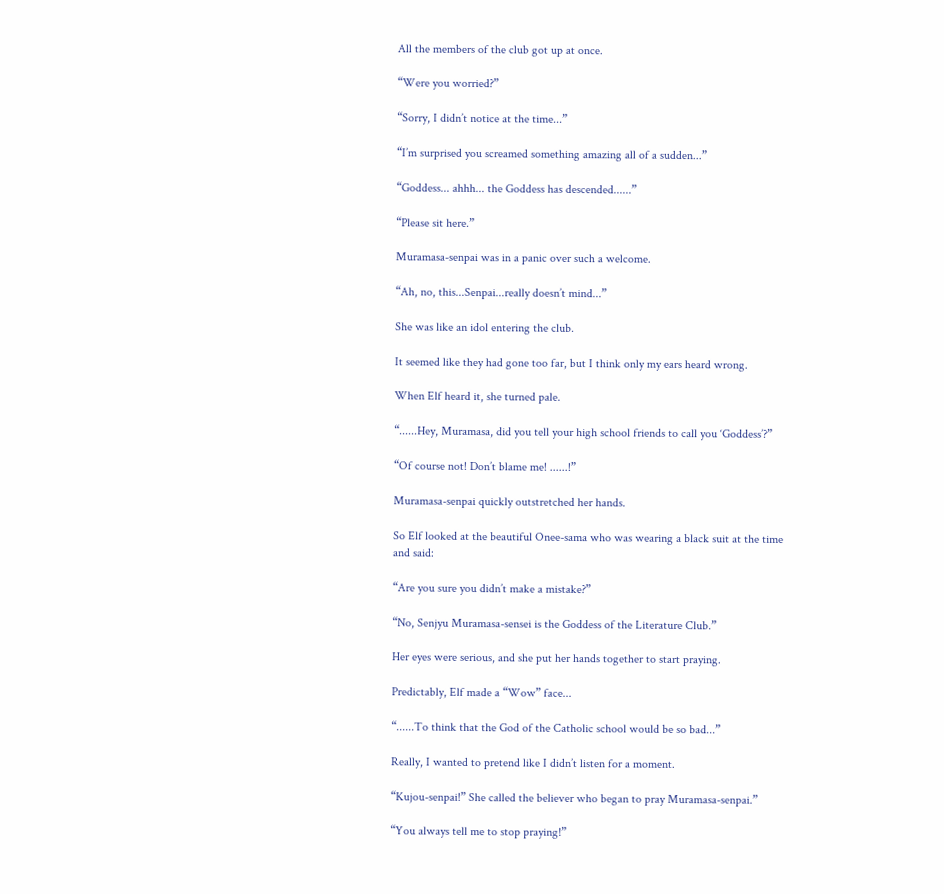All the members of the club got up at once.

“Were you worried?”

“Sorry, I didn’t notice at the time...”

“I’m surprised you screamed something amazing all of a sudden...”

“Goddess... ahhh... the Goddess has descended......”

“Please sit here.”

Muramasa-senpai was in a panic over such a welcome.

“Ah, no, this...Senpai...really doesn’t mind...”

She was like an idol entering the club.

It seemed like they had gone too far, but I think only my ears heard wrong.

When Elf heard it, she turned pale.

“......Hey, Muramasa, did you tell your high school friends to call you ‘Goddess’?”

“Of course not! Don’t blame me! ......!”

Muramasa-senpai quickly outstretched her hands.

So Elf looked at the beautiful Onee-sama who was wearing a black suit at the time and said:

“Are you sure you didn’t make a mistake?”

“No, Senjyu Muramasa-sensei is the Goddess of the Literature Club.”

Her eyes were serious, and she put her hands together to start praying.

Predictably, Elf made a “Wow” face...

“......To think that the God of the Catholic school would be so bad...”

Really, I wanted to pretend like I didn’t listen for a moment.

“Kujou-senpai!” She called the believer who began to pray Muramasa-senpai.”

“You always tell me to stop praying!”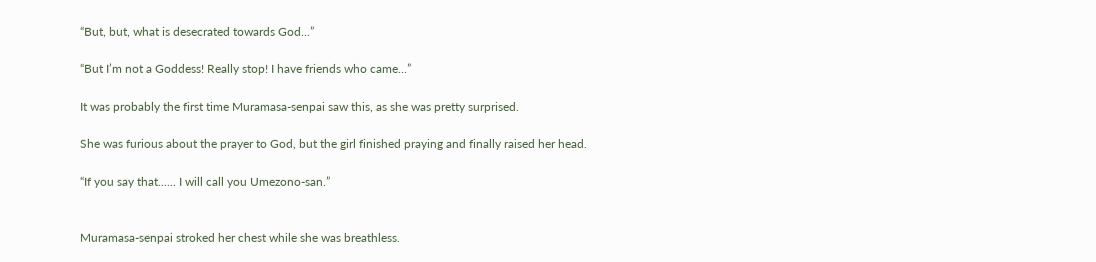“But, but, what is desecrated towards God...”

“But I’m not a Goddess! Really stop! I have friends who came...”

It was probably the first time Muramasa-senpai saw this, as she was pretty surprised.

She was furious about the prayer to God, but the girl finished praying and finally raised her head.

“If you say that...... I will call you Umezono-san.”


Muramasa-senpai stroked her chest while she was breathless.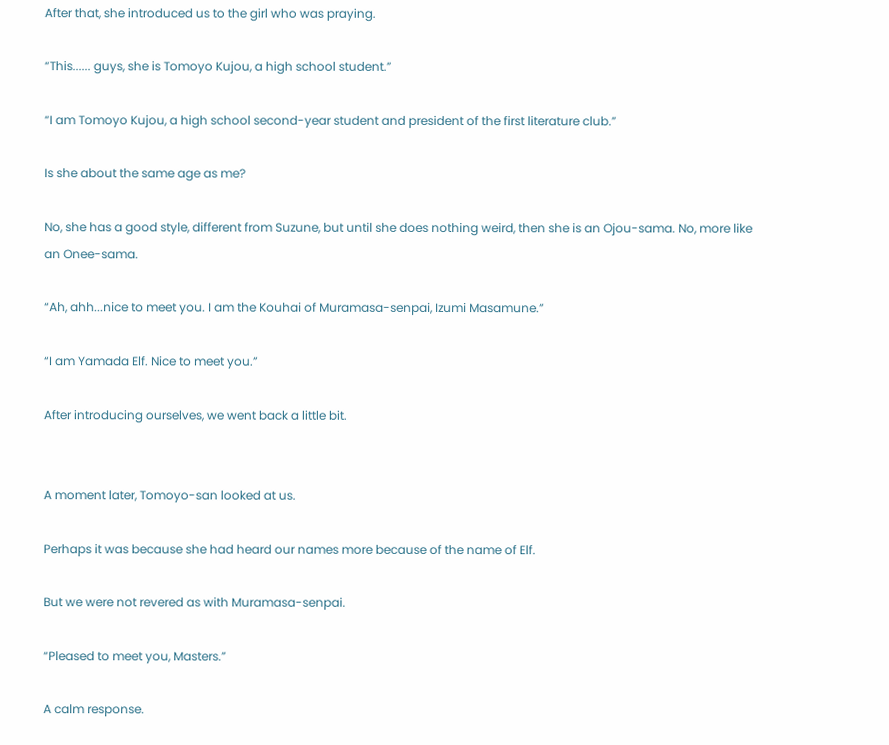After that, she introduced us to the girl who was praying.

“This...... guys, she is Tomoyo Kujou, a high school student.”

“I am Tomoyo Kujou, a high school second-year student and president of the first literature club.”

Is she about the same age as me?

No, she has a good style, different from Suzune, but until she does nothing weird, then she is an Ojou-sama. No, more like an Onee-sama.

“Ah, ahh...nice to meet you. I am the Kouhai of Muramasa-senpai, Izumi Masamune.”

“I am Yamada Elf. Nice to meet you.”

After introducing ourselves, we went back a little bit.


A moment later, Tomoyo-san looked at us.

Perhaps it was because she had heard our names more because of the name of Elf.

But we were not revered as with Muramasa-senpai.

“Pleased to meet you, Masters.”

A calm response.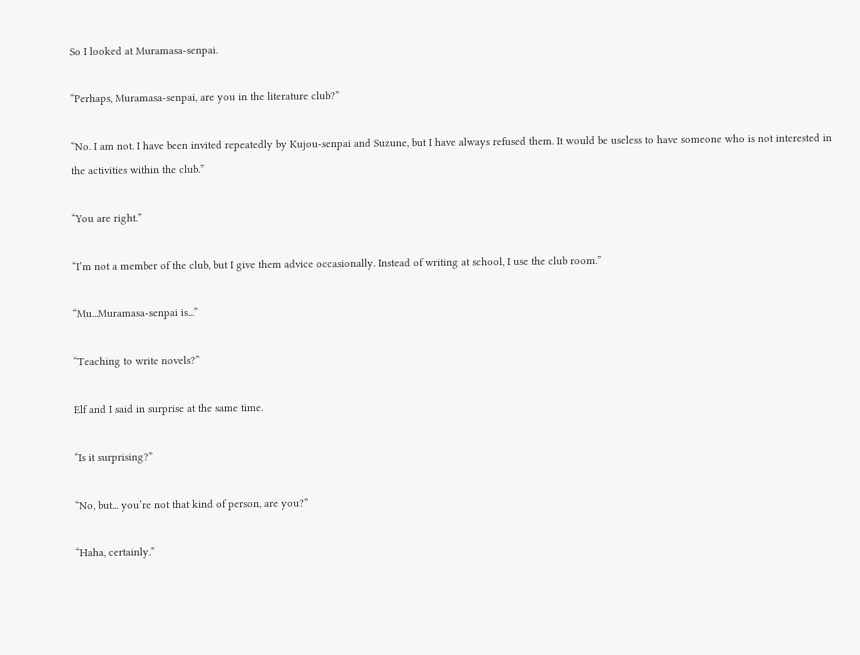So I looked at Muramasa-senpai.

“Perhaps, Muramasa-senpai, are you in the literature club?”

“No. I am not. I have been invited repeatedly by Kujou-senpai and Suzune, but I have always refused them. It would be useless to have someone who is not interested in the activities within the club.”

“You are right.”

“I’m not a member of the club, but I give them advice occasionally. Instead of writing at school, I use the club room.”

“Mu...Muramasa-senpai is...”

“Teaching to write novels?”

Elf and I said in surprise at the same time.

“Is it surprising?”

“No, but... you’re not that kind of person, are you?”

“Haha, certainly.”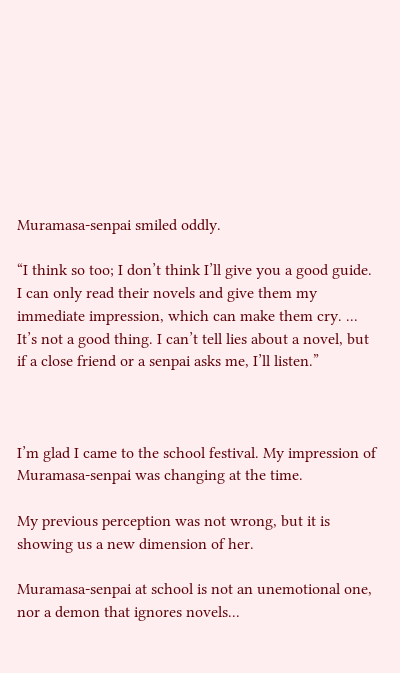Muramasa-senpai smiled oddly.

“I think so too; I don’t think I’ll give you a good guide. I can only read their novels and give them my immediate impression, which can make them cry. ... It’s not a good thing. I can’t tell lies about a novel, but if a close friend or a senpai asks me, I’ll listen.”



I’m glad I came to the school festival. My impression of Muramasa-senpai was changing at the time.

My previous perception was not wrong, but it is showing us a new dimension of her.

Muramasa-senpai at school is not an unemotional one, nor a demon that ignores novels...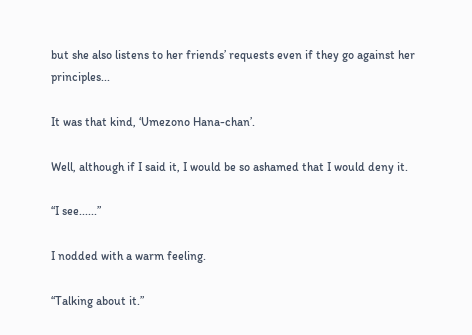but she also listens to her friends’ requests even if they go against her principles...

It was that kind, ‘Umezono Hana-chan’.

Well, although if I said it, I would be so ashamed that I would deny it.

“I see......”

I nodded with a warm feeling.

“Talking about it.”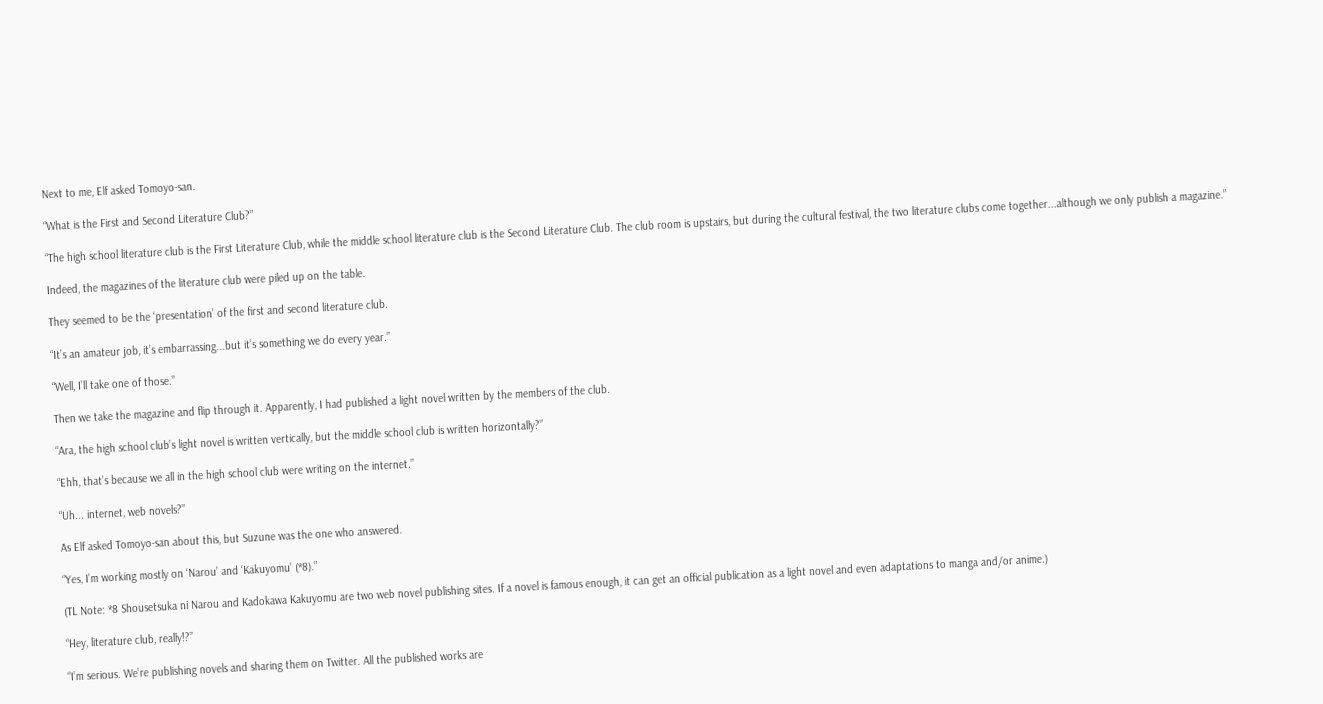Next to me, Elf asked Tomoyo-san.

“What is the First and Second Literature Club?”

“The high school literature club is the First Literature Club, while the middle school literature club is the Second Literature Club. The club room is upstairs, but during the cultural festival, the two literature clubs come together...although we only publish a magazine.”

Indeed, the magazines of the literature club were piled up on the table.

They seemed to be the ‘presentation’ of the first and second literature club.

“It’s an amateur job, it’s embarrassing...but it’s something we do every year.”

“Well, I’ll take one of those.”

Then we take the magazine and flip through it. Apparently, I had published a light novel written by the members of the club.

“Ara, the high school club’s light novel is written vertically, but the middle school club is written horizontally?”

“Ehh, that’s because we all in the high school club were writing on the internet.”

“Uh... internet, web novels?”

As Elf asked Tomoyo-san about this, but Suzune was the one who answered.

“Yes, I’m working mostly on ‘Narou’ and ‘Kakuyomu’ (*8).”

(TL Note: *8 Shousetsuka ni Narou and Kadokawa Kakuyomu are two web novel publishing sites. If a novel is famous enough, it can get an official publication as a light novel and even adaptations to manga and/or anime.)

“Hey, literature club, really!?”

“I’m serious. We’re publishing novels and sharing them on Twitter. All the published works are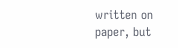written on paper, but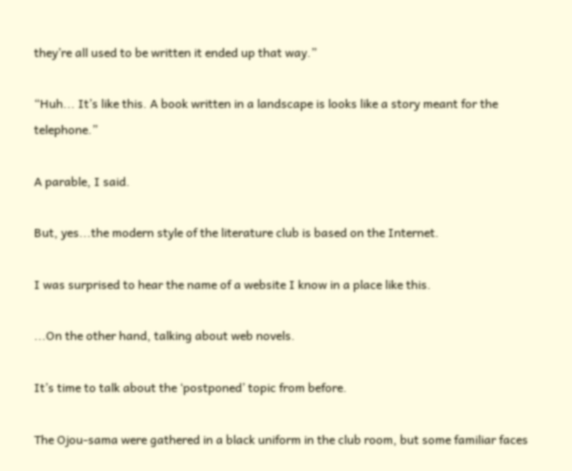they’re all used to be written it ended up that way.”

“Huh... It’s like this. A book written in a landscape is looks like a story meant for the telephone.”

A parable, I said.

But, yes...the modern style of the literature club is based on the Internet.

I was surprised to hear the name of a website I know in a place like this.

...On the other hand, talking about web novels.

It’s time to talk about the ‘postponed’ topic from before.

The Ojou-sama were gathered in a black uniform in the club room, but some familiar faces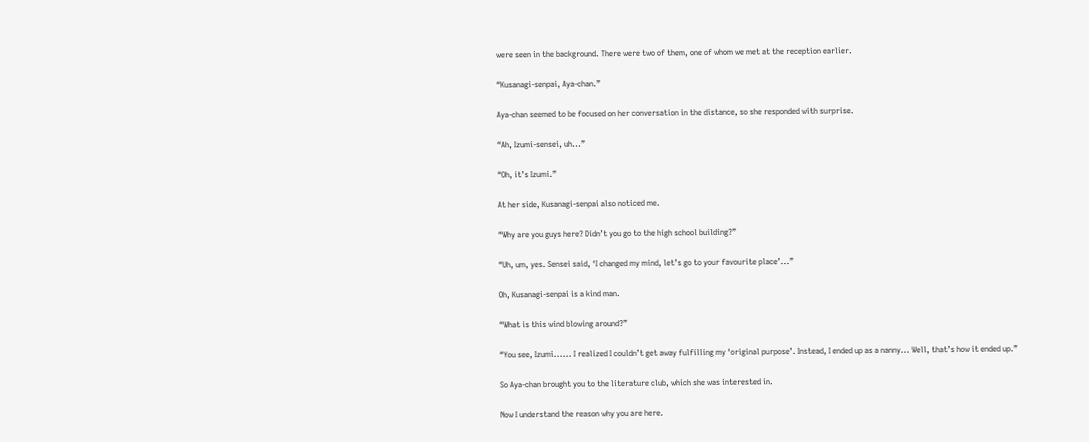were seen in the background. There were two of them, one of whom we met at the reception earlier.

“Kusanagi-senpai, Aya-chan.”

Aya-chan seemed to be focused on her conversation in the distance, so she responded with surprise.

“Ah, Izumi-sensei, uh...”

“Oh, it’s Izumi.”

At her side, Kusanagi-senpai also noticed me.

“Why are you guys here? Didn’t you go to the high school building?”

“Uh, um, yes. Sensei said, ‘I changed my mind, let’s go to your favourite place’...”

Oh, Kusanagi-senpai is a kind man.

“What is this wind blowing around?”

“You see, Izumi...... I realized I couldn’t get away fulfilling my ‘original purpose’. Instead, I ended up as a nanny... Well, that’s how it ended up.”

So Aya-chan brought you to the literature club, which she was interested in.

Now I understand the reason why you are here.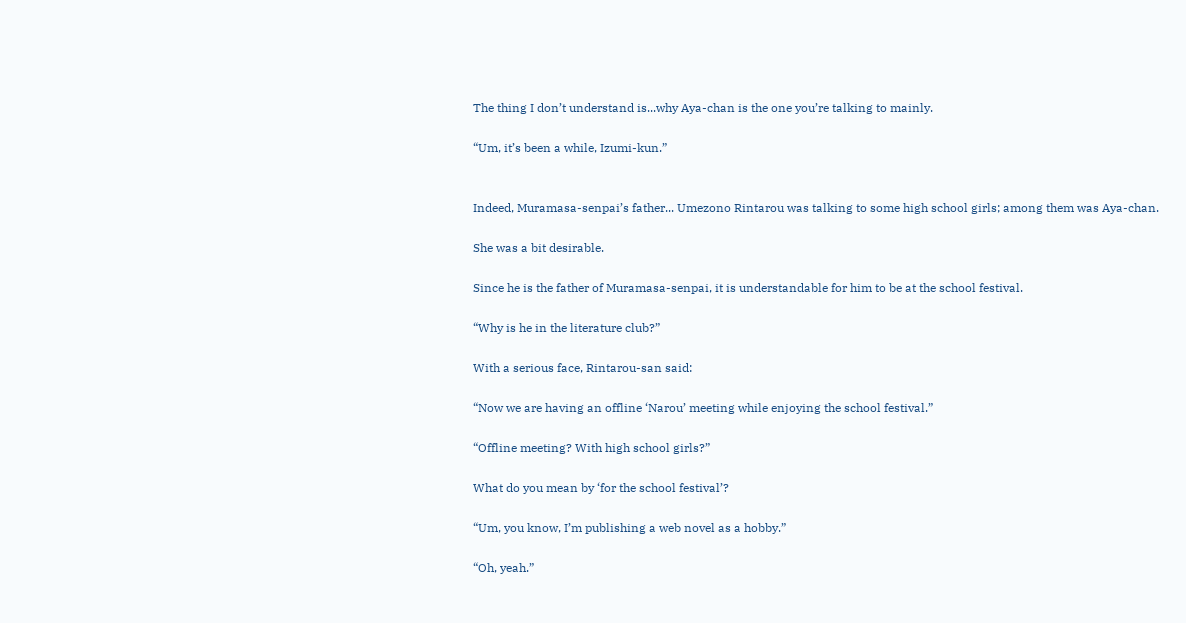The thing I don’t understand is...why Aya-chan is the one you’re talking to mainly.

“Um, it’s been a while, Izumi-kun.”


Indeed, Muramasa-senpai’s father... Umezono Rintarou was talking to some high school girls; among them was Aya-chan.

She was a bit desirable.

Since he is the father of Muramasa-senpai, it is understandable for him to be at the school festival.

“Why is he in the literature club?”

With a serious face, Rintarou-san said:

“Now we are having an offline ‘Narou’ meeting while enjoying the school festival.”

“Offline meeting? With high school girls?”

What do you mean by ‘for the school festival’?

“Um, you know, I’m publishing a web novel as a hobby.”

“Oh, yeah.”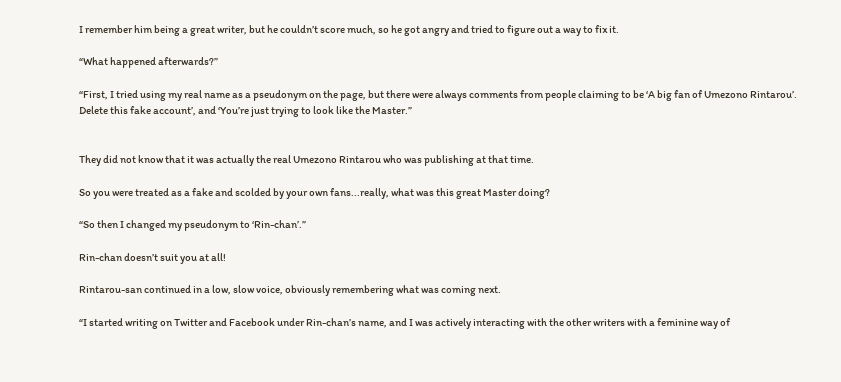I remember him being a great writer, but he couldn’t score much, so he got angry and tried to figure out a way to fix it.

“What happened afterwards?”

“First, I tried using my real name as a pseudonym on the page, but there were always comments from people claiming to be ‘A big fan of Umezono Rintarou’. Delete this fake account’, and ‘You’re just trying to look like the Master.”


They did not know that it was actually the real Umezono Rintarou who was publishing at that time.

So you were treated as a fake and scolded by your own fans...really, what was this great Master doing?

“So then I changed my pseudonym to ‘Rin-chan’.”

Rin-chan doesn’t suit you at all!

Rintarou-san continued in a low, slow voice, obviously remembering what was coming next.

“I started writing on Twitter and Facebook under Rin-chan’s name, and I was actively interacting with the other writers with a feminine way of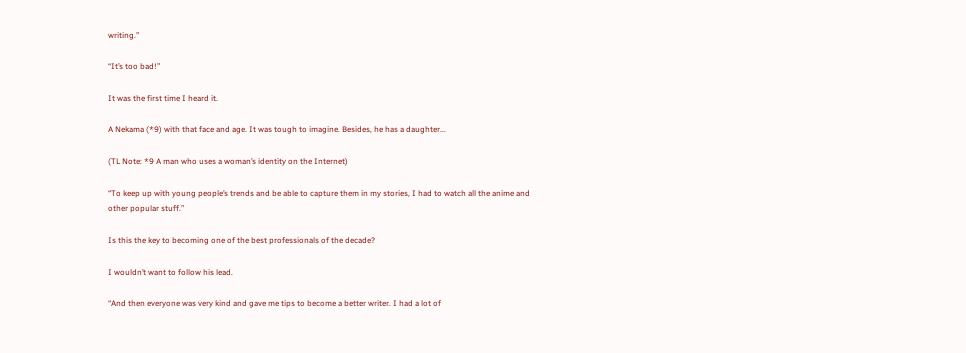writing.”

“It’s too bad!”

It was the first time I heard it.

A Nekama (*9) with that face and age. It was tough to imagine. Besides, he has a daughter...

(TL Note: *9 A man who uses a woman’s identity on the Internet)

“To keep up with young people’s trends and be able to capture them in my stories, I had to watch all the anime and other popular stuff.”

Is this the key to becoming one of the best professionals of the decade?

I wouldn’t want to follow his lead.

“And then everyone was very kind and gave me tips to become a better writer. I had a lot of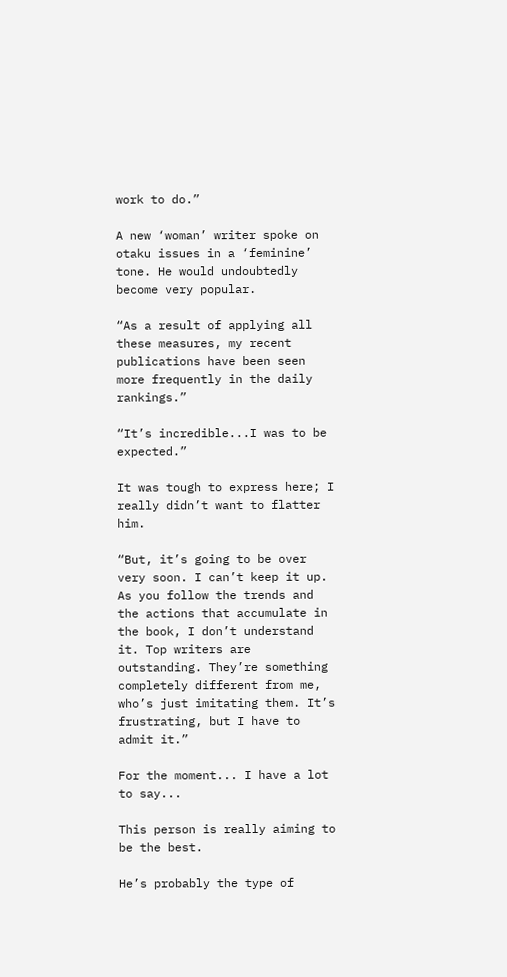work to do.”

A new ‘woman’ writer spoke on otaku issues in a ‘feminine’ tone. He would undoubtedly become very popular.

“As a result of applying all these measures, my recent publications have been seen more frequently in the daily rankings.”

“It’s incredible...I was to be expected.”

It was tough to express here; I really didn’t want to flatter him.

“But, it’s going to be over very soon. I can’t keep it up. As you follow the trends and the actions that accumulate in the book, I don’t understand it. Top writers are outstanding. They’re something completely different from me, who’s just imitating them. It’s frustrating, but I have to admit it.”

For the moment... I have a lot to say...

This person is really aiming to be the best.

He’s probably the type of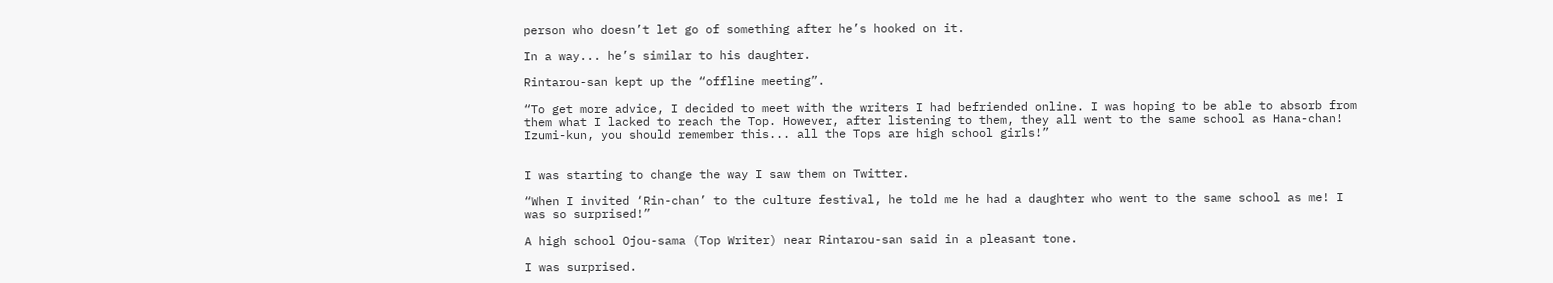person who doesn’t let go of something after he’s hooked on it.

In a way... he’s similar to his daughter.

Rintarou-san kept up the “offline meeting”.

“To get more advice, I decided to meet with the writers I had befriended online. I was hoping to be able to absorb from them what I lacked to reach the Top. However, after listening to them, they all went to the same school as Hana-chan! Izumi-kun, you should remember this... all the Tops are high school girls!”


I was starting to change the way I saw them on Twitter.

“When I invited ‘Rin-chan’ to the culture festival, he told me he had a daughter who went to the same school as me! I was so surprised!”

A high school Ojou-sama (Top Writer) near Rintarou-san said in a pleasant tone.

I was surprised.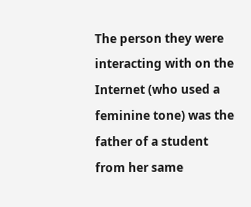The person they were interacting with on the Internet (who used a feminine tone) was the father of a student from her same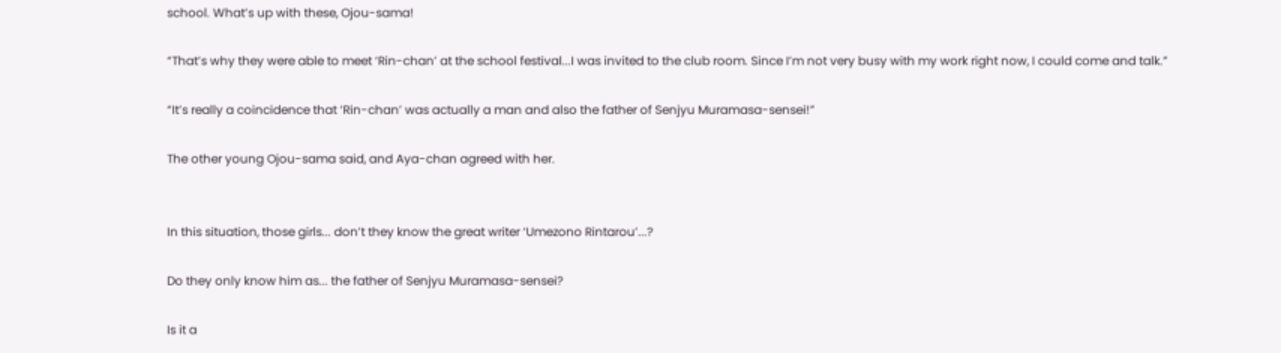school. What’s up with these, Ojou-sama!

“That’s why they were able to meet ‘Rin-chan’ at the school festival...I was invited to the club room. Since I’m not very busy with my work right now, I could come and talk.”

“It’s really a coincidence that ‘Rin-chan’ was actually a man and also the father of Senjyu Muramasa-sensei!”

The other young Ojou-sama said, and Aya-chan agreed with her.


In this situation, those girls... don’t they know the great writer ‘Umezono Rintarou’...?

Do they only know him as... the father of Senjyu Muramasa-sensei?

Is it a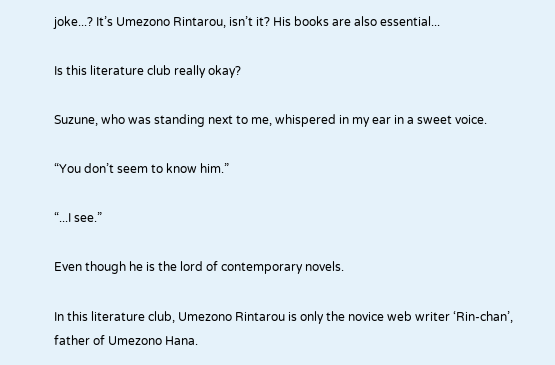joke...? It’s Umezono Rintarou, isn’t it? His books are also essential...

Is this literature club really okay?

Suzune, who was standing next to me, whispered in my ear in a sweet voice.

“You don’t seem to know him.”

“...I see.”

Even though he is the lord of contemporary novels.

In this literature club, Umezono Rintarou is only the novice web writer ‘Rin-chan’, father of Umezono Hana.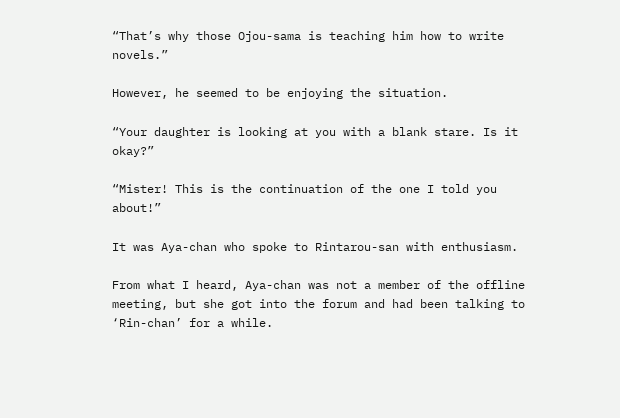“That’s why those Ojou-sama is teaching him how to write novels.”

However, he seemed to be enjoying the situation.

“Your daughter is looking at you with a blank stare. Is it okay?”

“Mister! This is the continuation of the one I told you about!”

It was Aya-chan who spoke to Rintarou-san with enthusiasm.

From what I heard, Aya-chan was not a member of the offline meeting, but she got into the forum and had been talking to ‘Rin-chan’ for a while.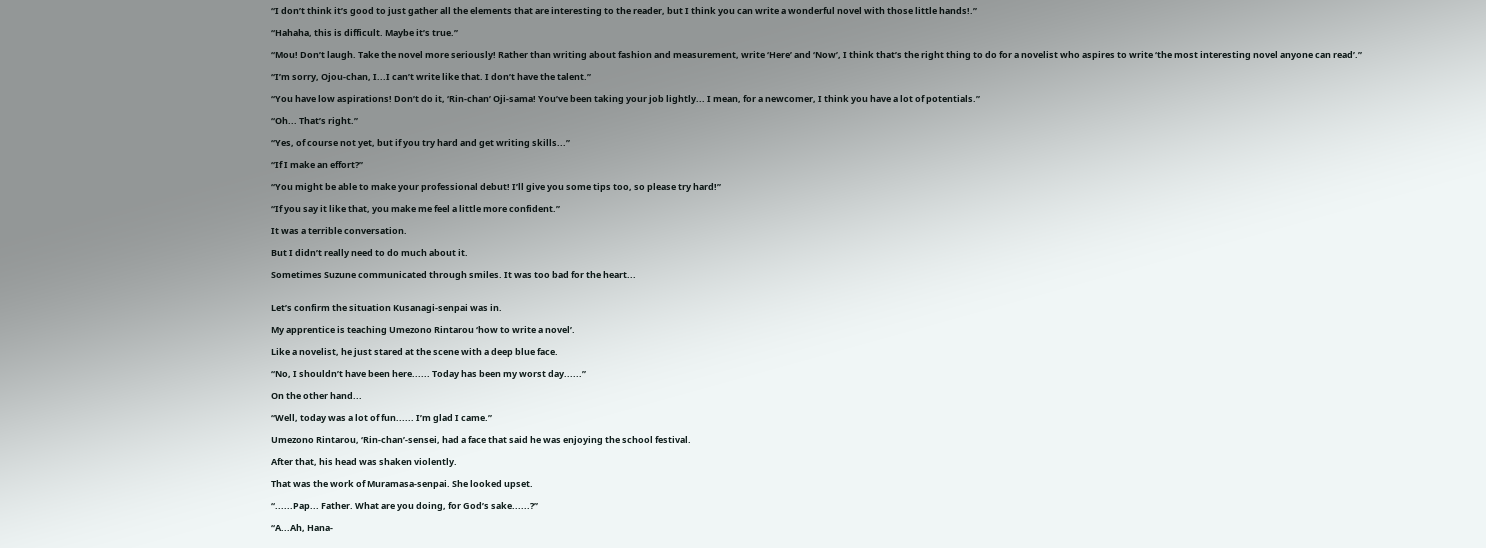“I don’t think it’s good to just gather all the elements that are interesting to the reader, but I think you can write a wonderful novel with those little hands!.”

“Hahaha, this is difficult. Maybe it’s true.”

“Mou! Don’t laugh. Take the novel more seriously! Rather than writing about fashion and measurement, write ‘Here’ and ‘Now’, I think that’s the right thing to do for a novelist who aspires to write ‘the most interesting novel anyone can read’.”

“I’m sorry, Ojou-chan, I...I can’t write like that. I don’t have the talent.”

“You have low aspirations! Don’t do it, ‘Rin-chan’ Oji-sama! You’ve been taking your job lightly... I mean, for a newcomer, I think you have a lot of potentials.”

“Oh... That’s right.”

“Yes, of course not yet, but if you try hard and get writing skills...”

“If I make an effort?”

“You might be able to make your professional debut! I’ll give you some tips too, so please try hard!”

“If you say it like that, you make me feel a little more confident.”

It was a terrible conversation.

But I didn’t really need to do much about it.

Sometimes Suzune communicated through smiles. It was too bad for the heart...


Let’s confirm the situation Kusanagi-senpai was in.

My apprentice is teaching Umezono Rintarou ‘how to write a novel’.

Like a novelist, he just stared at the scene with a deep blue face.

“No, I shouldn’t have been here...... Today has been my worst day......”

On the other hand...

“Well, today was a lot of fun...... I’m glad I came.”

Umezono Rintarou, ‘Rin-chan’-sensei, had a face that said he was enjoying the school festival.

After that, his head was shaken violently.

That was the work of Muramasa-senpai. She looked upset.

“......Pap... Father. What are you doing, for God’s sake......?”

“A...Ah, Hana-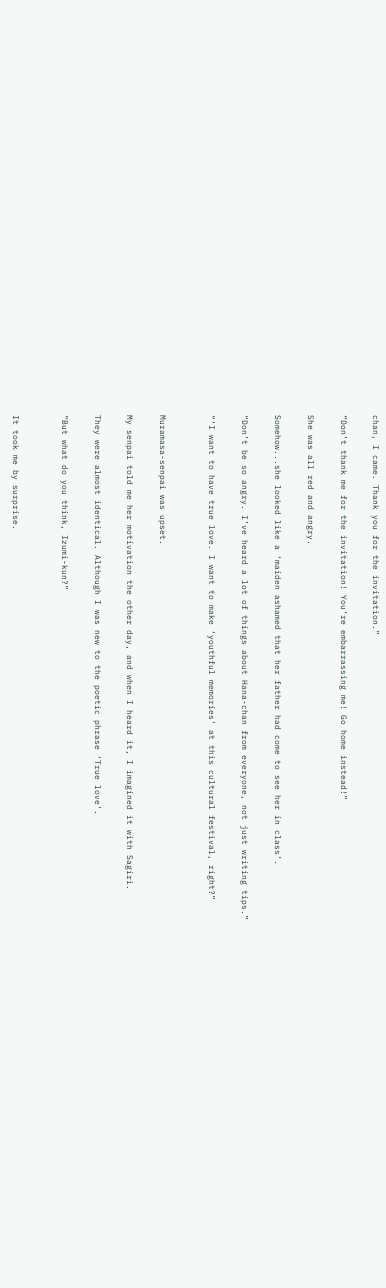chan, I came. Thank you for the invitation.”

“Don’t thank me for the invitation! You’re embarrassing me! Go home instead!”

She was all red and angry.

Somehow...she looked like a ‘maiden ashamed that her father had come to see her in class’.

“Don’t be so angry. I’ve heard a lot of things about Hana-chan from everyone, not just writing tips.”

“‘I want to have true love. I want to make ‘youthful memories’ at this cultural festival, right?”


Muramasa-senpai was upset.

My senpai told me her motivation the other day, and when I heard it, I imagined it with Sagiri.

They were almost identical. Although I was new to the poetic phrase ‘True love’.

“But what do you think, Izumi-kun?”


It took me by surprise.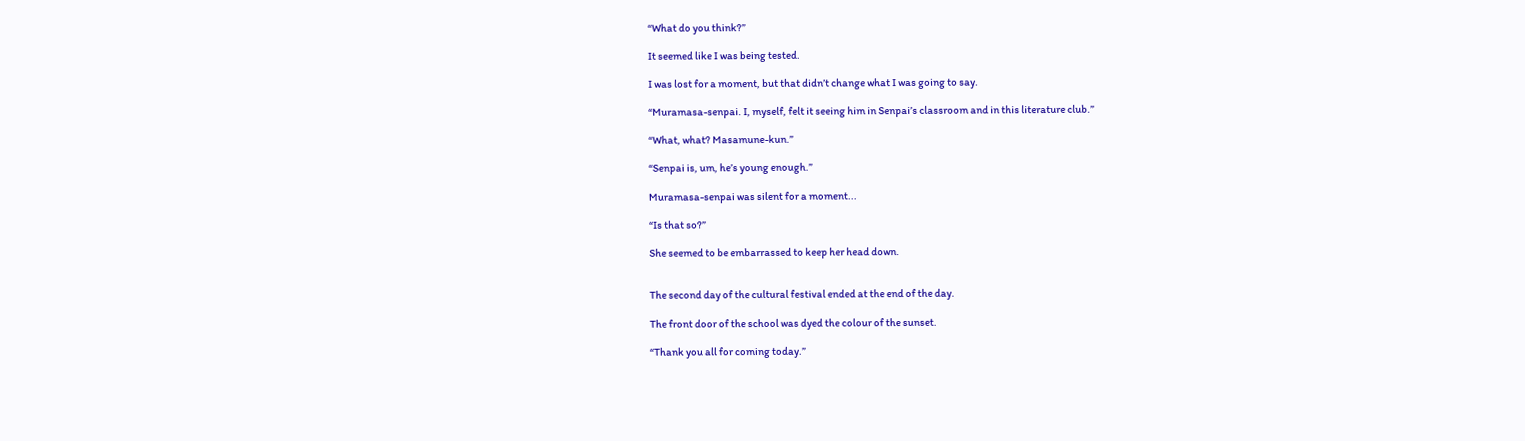“What do you think?”

It seemed like I was being tested.

I was lost for a moment, but that didn’t change what I was going to say.

“Muramasa-senpai. I, myself, felt it seeing him in Senpai’s classroom and in this literature club.”

“What, what? Masamune-kun.”

“Senpai is, um, he’s young enough.”

Muramasa-senpai was silent for a moment...

“Is that so?”

She seemed to be embarrassed to keep her head down.


The second day of the cultural festival ended at the end of the day.

The front door of the school was dyed the colour of the sunset.

“Thank you all for coming today.”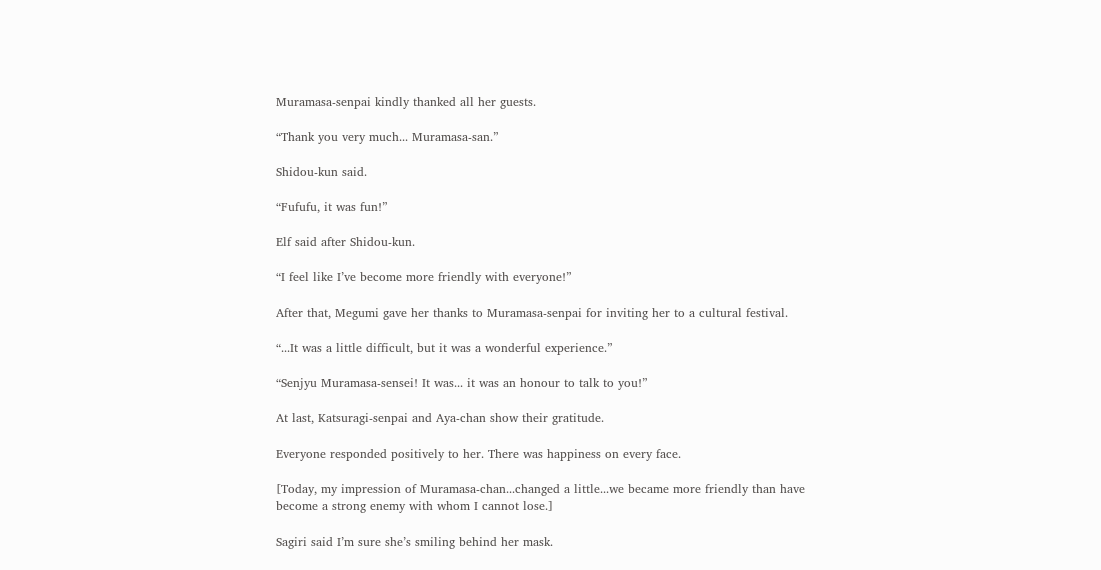Muramasa-senpai kindly thanked all her guests.

“Thank you very much... Muramasa-san.”

Shidou-kun said.

“Fufufu, it was fun!”

Elf said after Shidou-kun.

“I feel like I’ve become more friendly with everyone!”

After that, Megumi gave her thanks to Muramasa-senpai for inviting her to a cultural festival.

“...It was a little difficult, but it was a wonderful experience.”

“Senjyu Muramasa-sensei! It was... it was an honour to talk to you!”

At last, Katsuragi-senpai and Aya-chan show their gratitude.

Everyone responded positively to her. There was happiness on every face.

[Today, my impression of Muramasa-chan...changed a little...we became more friendly than have become a strong enemy with whom I cannot lose.]

Sagiri said I’m sure she’s smiling behind her mask.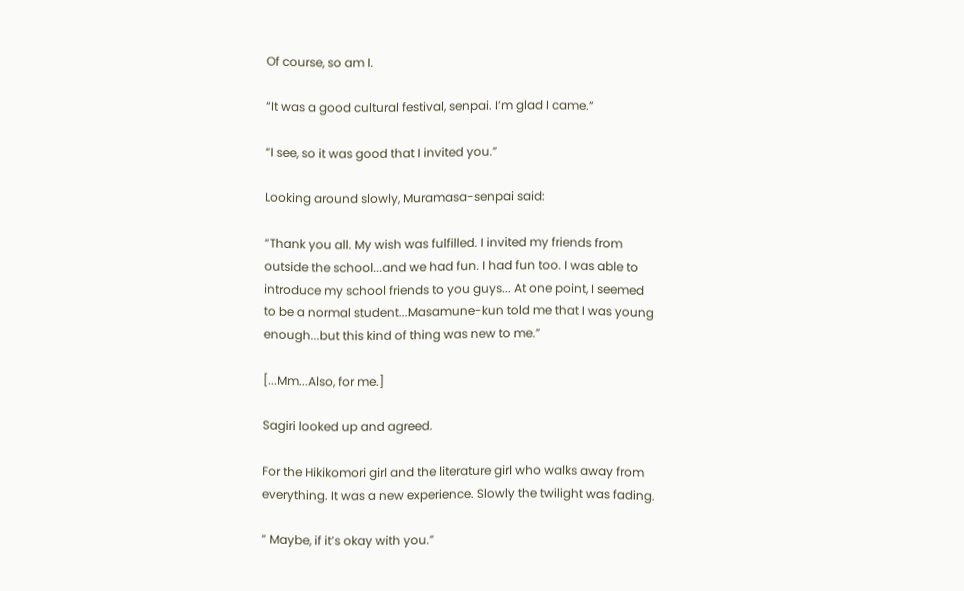Of course, so am I.

“It was a good cultural festival, senpai. I’m glad I came.”

“I see, so it was good that I invited you.”

Looking around slowly, Muramasa-senpai said:

“Thank you all. My wish was fulfilled. I invited my friends from outside the school...and we had fun. I had fun too. I was able to introduce my school friends to you guys... At one point, I seemed to be a normal student...Masamune-kun told me that I was young enough...but this kind of thing was new to me.”

[...Mm...Also, for me.]

Sagiri looked up and agreed.

For the Hikikomori girl and the literature girl who walks away from everything. It was a new experience. Slowly the twilight was fading.

“ Maybe, if it’s okay with you.”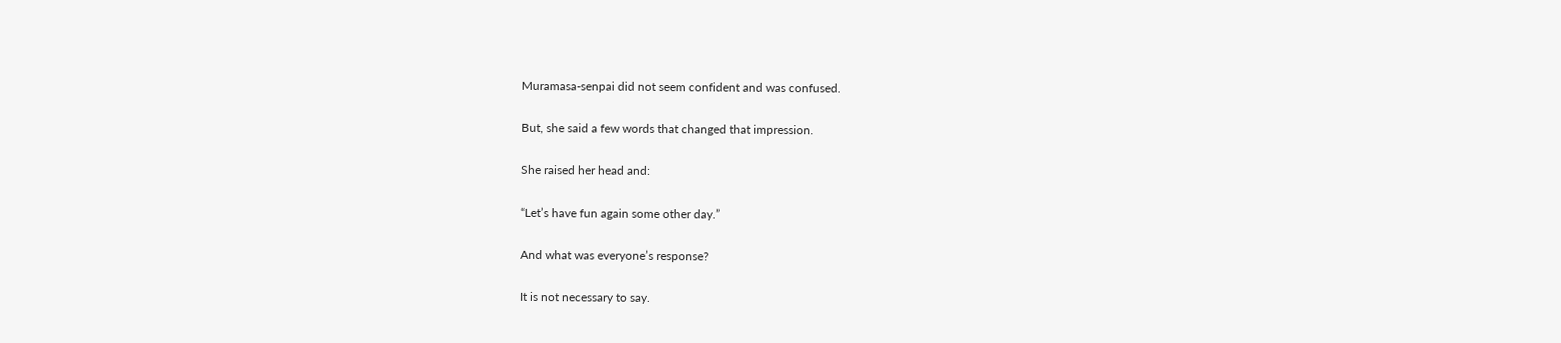Muramasa-senpai did not seem confident and was confused.

But, she said a few words that changed that impression.

She raised her head and:

“Let’s have fun again some other day.”

And what was everyone’s response?

It is not necessary to say.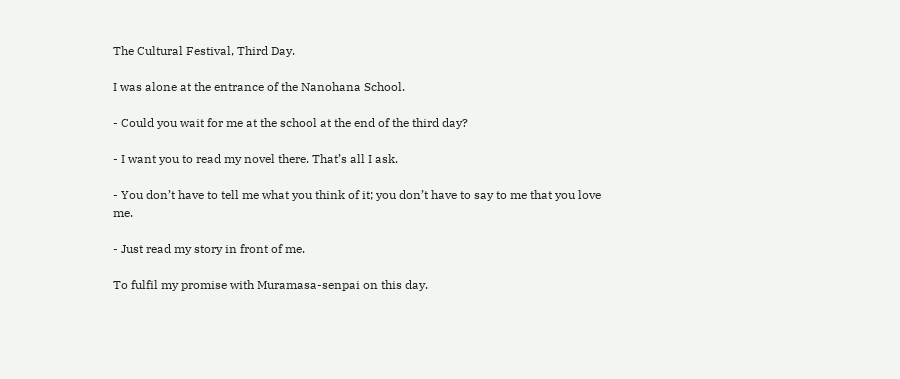The Cultural Festival, Third Day.

I was alone at the entrance of the Nanohana School.

- Could you wait for me at the school at the end of the third day?

- I want you to read my novel there. That’s all I ask.

- You don’t have to tell me what you think of it; you don’t have to say to me that you love me.

- Just read my story in front of me.

To fulfil my promise with Muramasa-senpai on this day.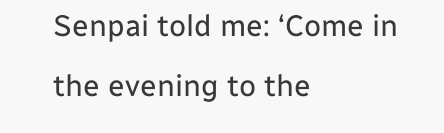Senpai told me: ‘Come in the evening to the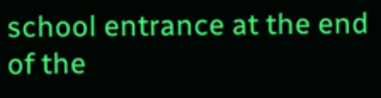school entrance at the end of the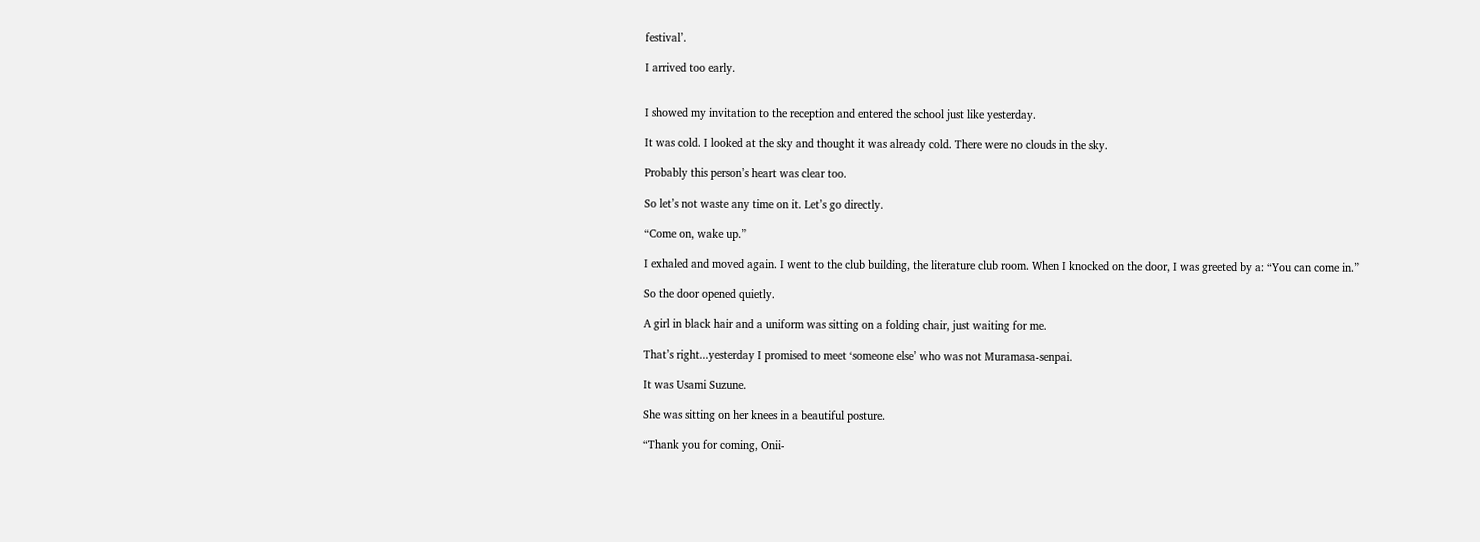festival’.

I arrived too early.


I showed my invitation to the reception and entered the school just like yesterday.

It was cold. I looked at the sky and thought it was already cold. There were no clouds in the sky.

Probably this person’s heart was clear too.

So let’s not waste any time on it. Let’s go directly.

“Come on, wake up.”

I exhaled and moved again. I went to the club building, the literature club room. When I knocked on the door, I was greeted by a: “You can come in.”

So the door opened quietly.

A girl in black hair and a uniform was sitting on a folding chair, just waiting for me.

That’s right...yesterday I promised to meet ‘someone else’ who was not Muramasa-senpai.

It was Usami Suzune.

She was sitting on her knees in a beautiful posture.

“Thank you for coming, Onii-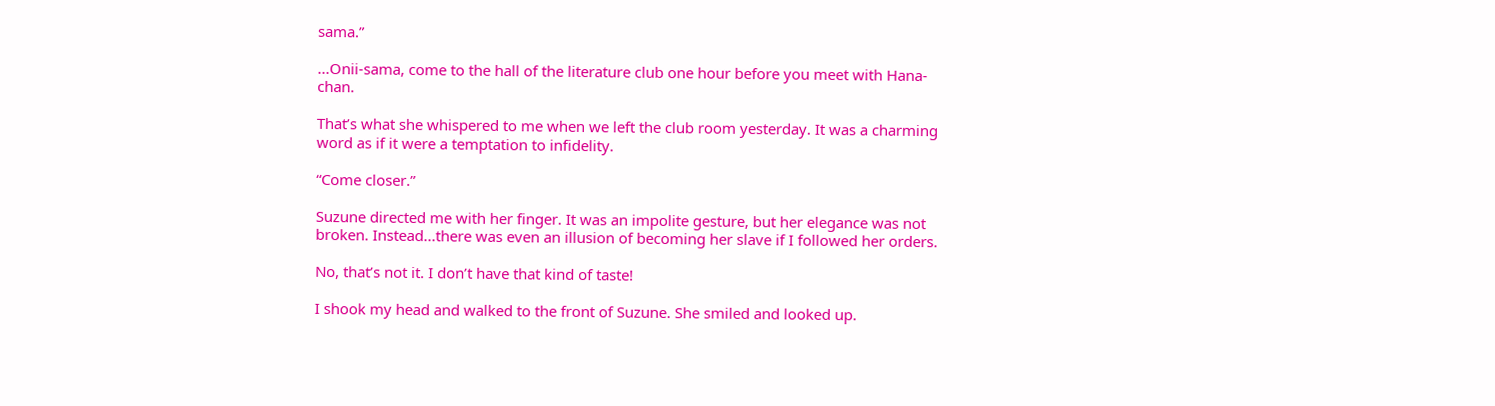sama.”

...Onii-sama, come to the hall of the literature club one hour before you meet with Hana-chan.

That’s what she whispered to me when we left the club room yesterday. It was a charming word as if it were a temptation to infidelity.

“Come closer.”

Suzune directed me with her finger. It was an impolite gesture, but her elegance was not broken. Instead...there was even an illusion of becoming her slave if I followed her orders.

No, that’s not it. I don’t have that kind of taste!

I shook my head and walked to the front of Suzune. She smiled and looked up.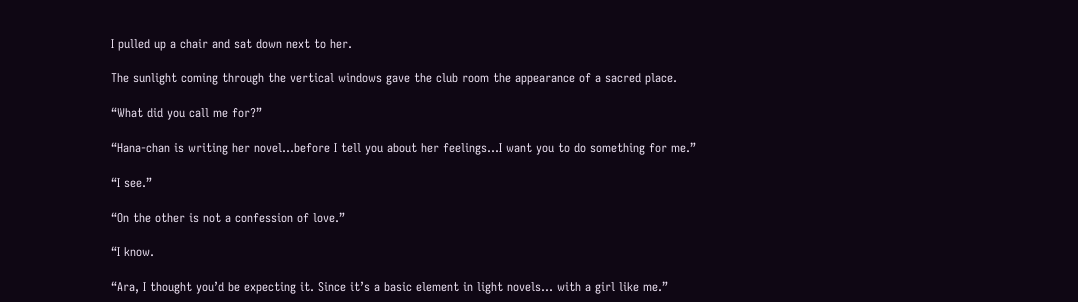I pulled up a chair and sat down next to her.

The sunlight coming through the vertical windows gave the club room the appearance of a sacred place.

“What did you call me for?”

“Hana-chan is writing her novel...before I tell you about her feelings...I want you to do something for me.”

“I see.”

“On the other is not a confession of love.”

“I know.

“Ara, I thought you’d be expecting it. Since it’s a basic element in light novels... with a girl like me.”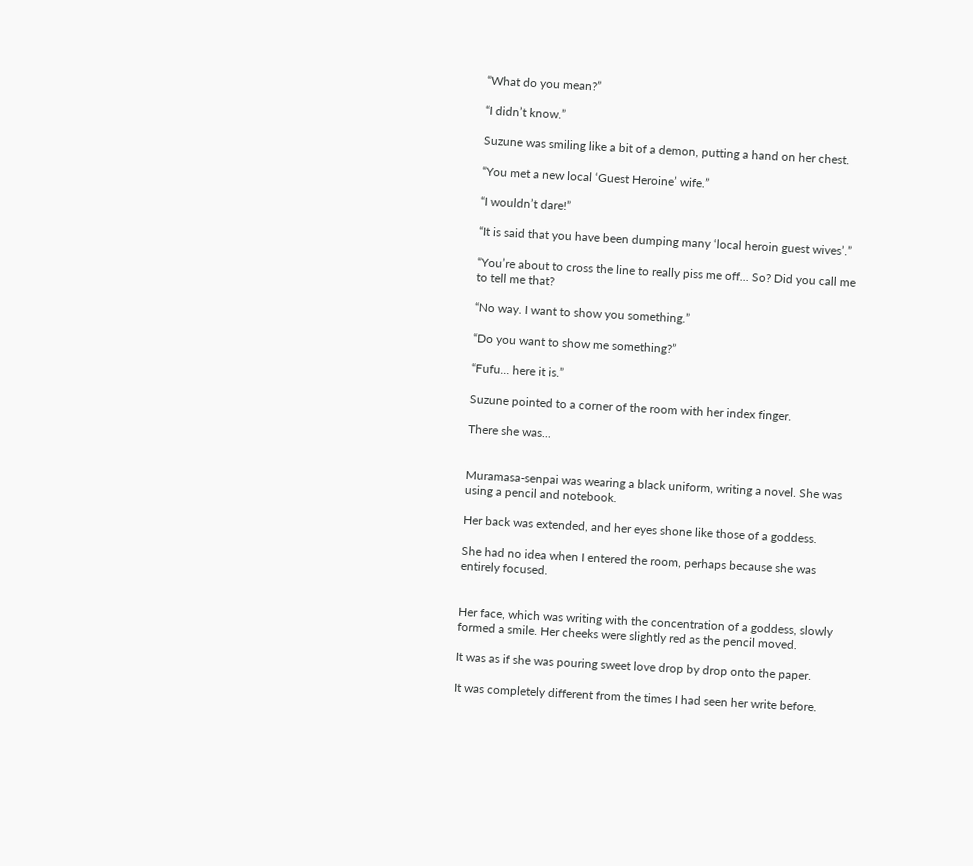“What do you mean?”

“I didn’t know.”

Suzune was smiling like a bit of a demon, putting a hand on her chest.

“You met a new local ‘Guest Heroine’ wife.”

“I wouldn’t dare!”

“It is said that you have been dumping many ‘local heroin guest wives’.”

“You’re about to cross the line to really piss me off... So? Did you call me to tell me that?

“No way. I want to show you something.”

“Do you want to show me something?”

“Fufu... here it is.”

Suzune pointed to a corner of the room with her index finger.

There she was...


Muramasa-senpai was wearing a black uniform, writing a novel. She was using a pencil and notebook.

Her back was extended, and her eyes shone like those of a goddess.

She had no idea when I entered the room, perhaps because she was entirely focused.


Her face, which was writing with the concentration of a goddess, slowly formed a smile. Her cheeks were slightly red as the pencil moved.

It was as if she was pouring sweet love drop by drop onto the paper.

It was completely different from the times I had seen her write before.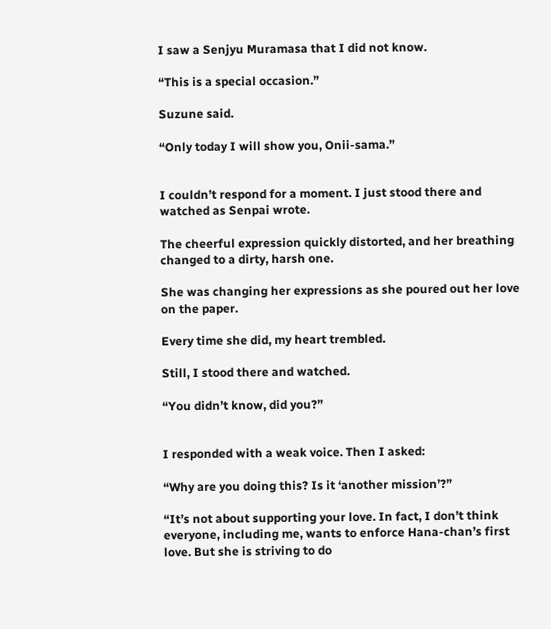I saw a Senjyu Muramasa that I did not know.

“This is a special occasion.”

Suzune said.

“Only today I will show you, Onii-sama.”


I couldn’t respond for a moment. I just stood there and watched as Senpai wrote.

The cheerful expression quickly distorted, and her breathing changed to a dirty, harsh one.

She was changing her expressions as she poured out her love on the paper.

Every time she did, my heart trembled.

Still, I stood there and watched.

“You didn’t know, did you?”


I responded with a weak voice. Then I asked:

“Why are you doing this? Is it ‘another mission’?”

“It’s not about supporting your love. In fact, I don’t think everyone, including me, wants to enforce Hana-chan’s first love. But she is striving to do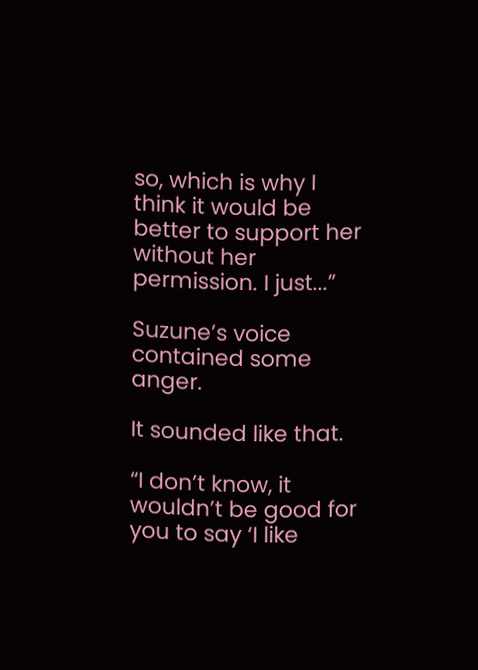so, which is why I think it would be better to support her without her permission. I just...”

Suzune’s voice contained some anger.

It sounded like that.

“I don’t know, it wouldn’t be good for you to say ‘I like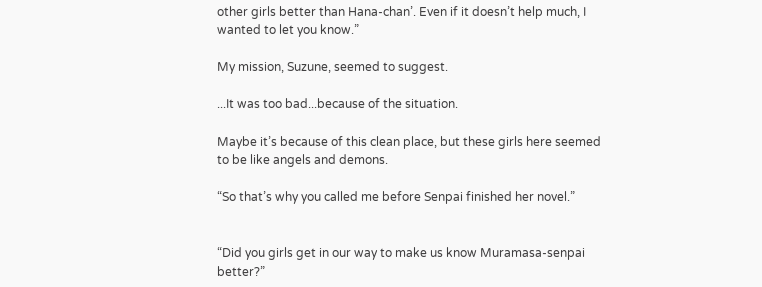other girls better than Hana-chan’. Even if it doesn’t help much, I wanted to let you know.”

My mission, Suzune, seemed to suggest.

...It was too bad...because of the situation.

Maybe it’s because of this clean place, but these girls here seemed to be like angels and demons.

“So that’s why you called me before Senpai finished her novel.”


“Did you girls get in our way to make us know Muramasa-senpai better?”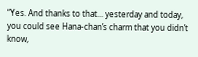“Yes. And thanks to that... yesterday and today, you could see Hana-chan’s charm that you didn’t know,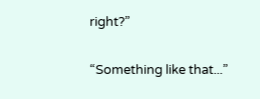right?”

“Something like that...”